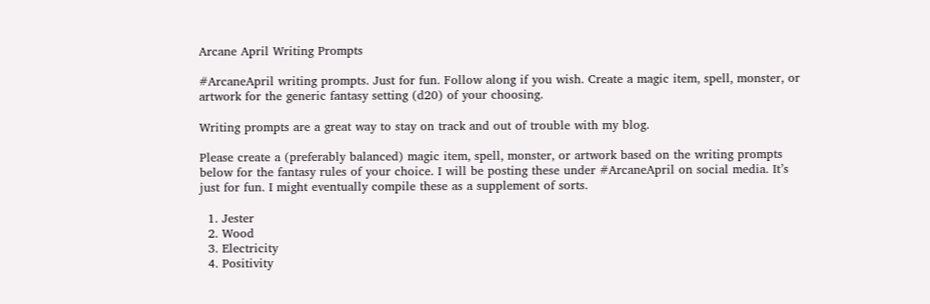Arcane April Writing Prompts

#ArcaneApril writing prompts. Just for fun. Follow along if you wish. Create a magic item, spell, monster, or artwork for the generic fantasy setting (d20) of your choosing.

Writing prompts are a great way to stay on track and out of trouble with my blog.

Please create a (preferably balanced) magic item, spell, monster, or artwork based on the writing prompts below for the fantasy rules of your choice. I will be posting these under #ArcaneApril on social media. It’s just for fun. I might eventually compile these as a supplement of sorts.

  1. Jester
  2. Wood
  3. Electricity
  4. Positivity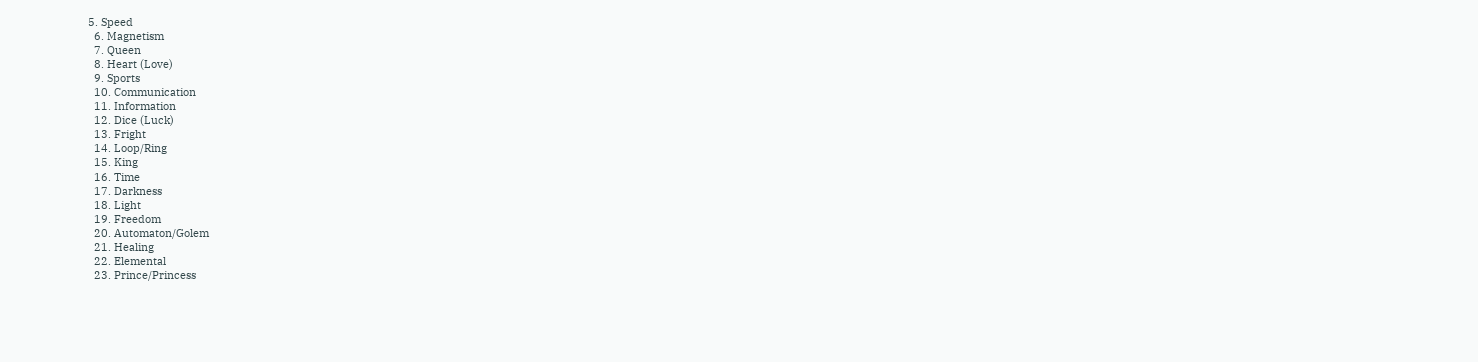5. Speed
  6. Magnetism
  7. Queen
  8. Heart (Love)
  9. Sports
  10. Communication
  11. Information
  12. Dice (Luck)
  13. Fright
  14. Loop/Ring
  15. King
  16. Time
  17. Darkness
  18. Light
  19. Freedom
  20. Automaton/Golem
  21. Healing
  22. Elemental
  23. Prince/Princess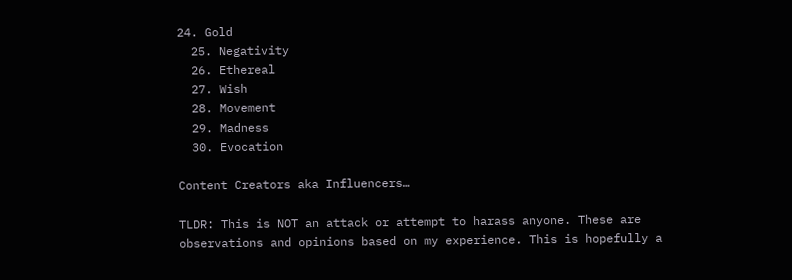24. Gold
  25. Negativity
  26. Ethereal
  27. Wish
  28. Movement
  29. Madness
  30. Evocation

Content Creators aka Influencers…

TLDR: This is NOT an attack or attempt to harass anyone. These are observations and opinions based on my experience. This is hopefully a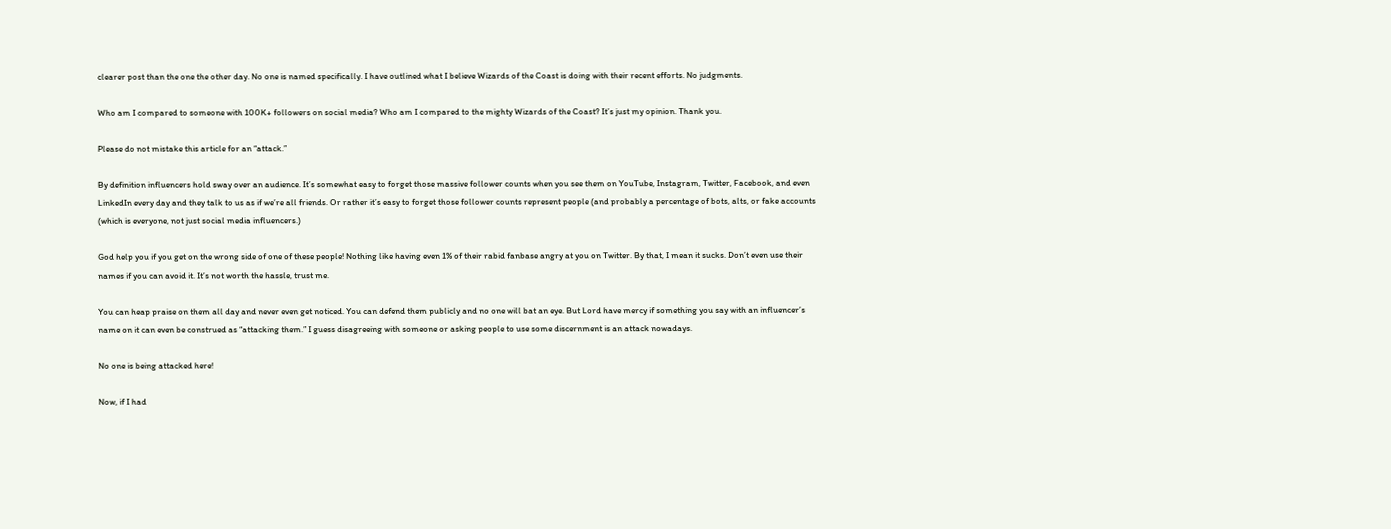clearer post than the one the other day. No one is named specifically. I have outlined what I believe Wizards of the Coast is doing with their recent efforts. No judgments.

Who am I compared to someone with 100K+ followers on social media? Who am I compared to the mighty Wizards of the Coast? It’s just my opinion. Thank you.

Please do not mistake this article for an “attack.”

By definition influencers hold sway over an audience. It’s somewhat easy to forget those massive follower counts when you see them on YouTube, Instagram, Twitter, Facebook, and even LinkedIn every day and they talk to us as if we’re all friends. Or rather it’s easy to forget those follower counts represent people (and probably a percentage of bots, alts, or fake accounts (which is everyone, not just social media influencers.)

God help you if you get on the wrong side of one of these people! Nothing like having even 1% of their rabid fanbase angry at you on Twitter. By that, I mean it sucks. Don’t even use their names if you can avoid it. It’s not worth the hassle, trust me.

You can heap praise on them all day and never even get noticed. You can defend them publicly and no one will bat an eye. But Lord have mercy if something you say with an influencer’s name on it can even be construed as “attacking them.” I guess disagreeing with someone or asking people to use some discernment is an attack nowadays.

No one is being attacked here!

Now, if I had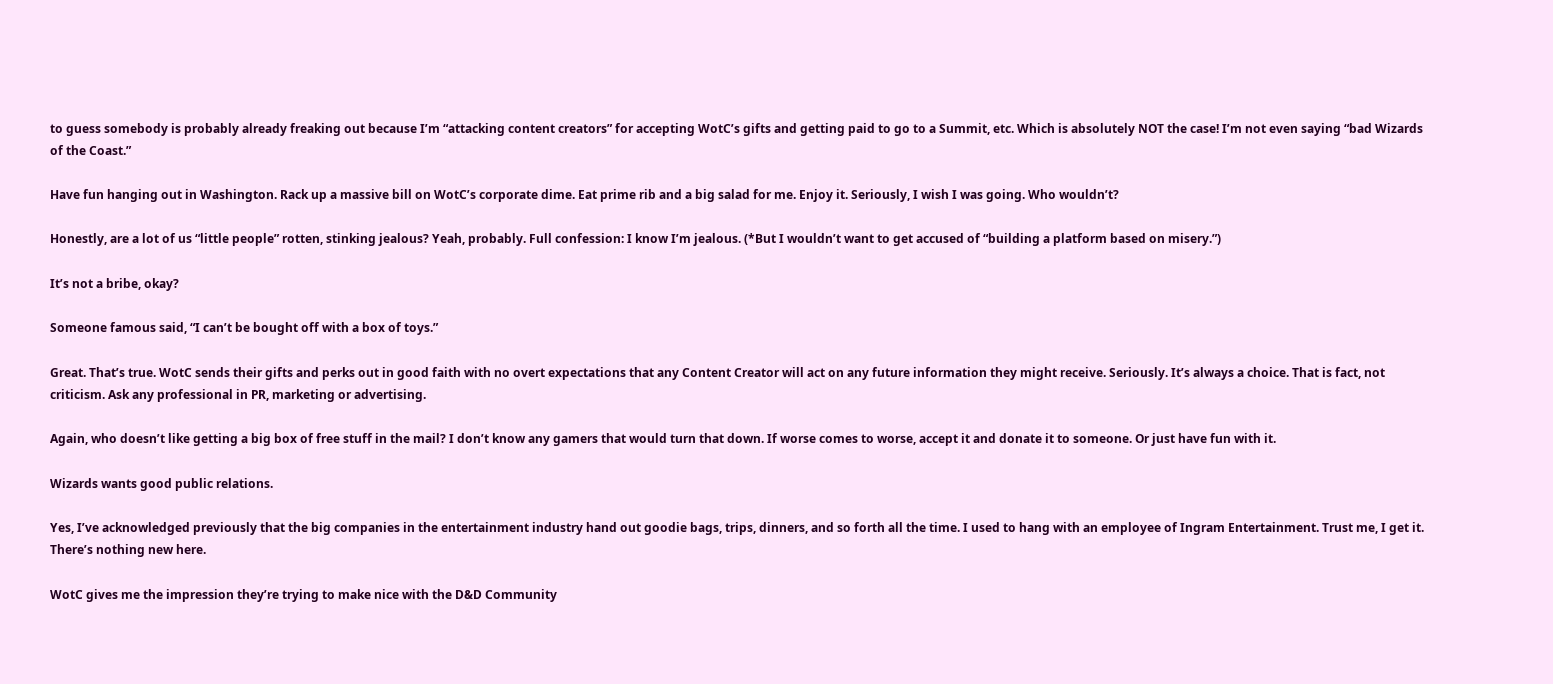to guess somebody is probably already freaking out because I’m “attacking content creators” for accepting WotC’s gifts and getting paid to go to a Summit, etc. Which is absolutely NOT the case! I’m not even saying “bad Wizards of the Coast.”

Have fun hanging out in Washington. Rack up a massive bill on WotC’s corporate dime. Eat prime rib and a big salad for me. Enjoy it. Seriously, I wish I was going. Who wouldn’t?

Honestly, are a lot of us “little people” rotten, stinking jealous? Yeah, probably. Full confession: I know I’m jealous. (*But I wouldn’t want to get accused of “building a platform based on misery.”)

It’s not a bribe, okay?

Someone famous said, “I can’t be bought off with a box of toys.”

Great. That’s true. WotC sends their gifts and perks out in good faith with no overt expectations that any Content Creator will act on any future information they might receive. Seriously. It’s always a choice. That is fact, not criticism. Ask any professional in PR, marketing or advertising.

Again, who doesn’t like getting a big box of free stuff in the mail? I don’t know any gamers that would turn that down. If worse comes to worse, accept it and donate it to someone. Or just have fun with it.

Wizards wants good public relations.

Yes, I’ve acknowledged previously that the big companies in the entertainment industry hand out goodie bags, trips, dinners, and so forth all the time. I used to hang with an employee of Ingram Entertainment. Trust me, I get it. There’s nothing new here.

WotC gives me the impression they’re trying to make nice with the D&D Community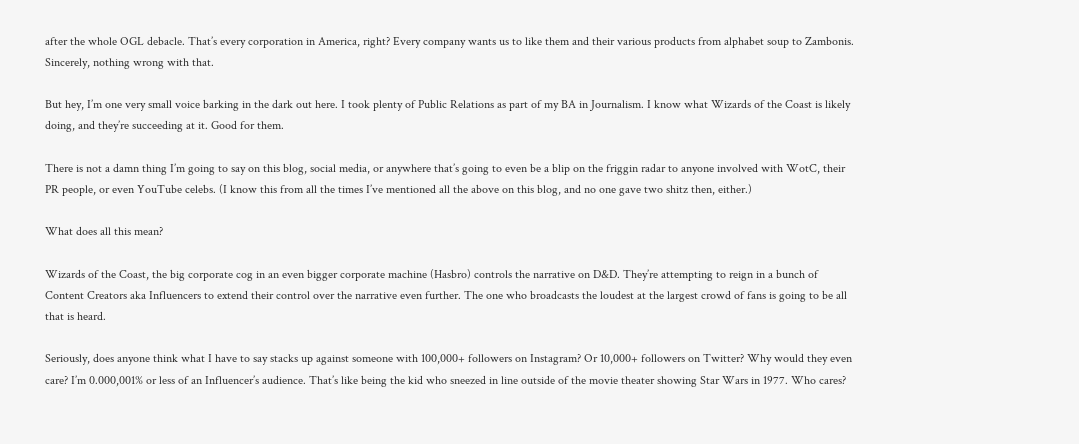after the whole OGL debacle. That’s every corporation in America, right? Every company wants us to like them and their various products from alphabet soup to Zambonis.  Sincerely, nothing wrong with that.

But hey, I’m one very small voice barking in the dark out here. I took plenty of Public Relations as part of my BA in Journalism. I know what Wizards of the Coast is likely doing, and they’re succeeding at it. Good for them.

There is not a damn thing I’m going to say on this blog, social media, or anywhere that’s going to even be a blip on the friggin radar to anyone involved with WotC, their PR people, or even YouTube celebs. (I know this from all the times I’ve mentioned all the above on this blog, and no one gave two shitz then, either.)

What does all this mean?

Wizards of the Coast, the big corporate cog in an even bigger corporate machine (Hasbro) controls the narrative on D&D. They’re attempting to reign in a bunch of Content Creators aka Influencers to extend their control over the narrative even further. The one who broadcasts the loudest at the largest crowd of fans is going to be all that is heard.

Seriously, does anyone think what I have to say stacks up against someone with 100,000+ followers on Instagram? Or 10,000+ followers on Twitter? Why would they even care? I’m 0.000,001% or less of an Influencer’s audience. That’s like being the kid who sneezed in line outside of the movie theater showing Star Wars in 1977. Who cares?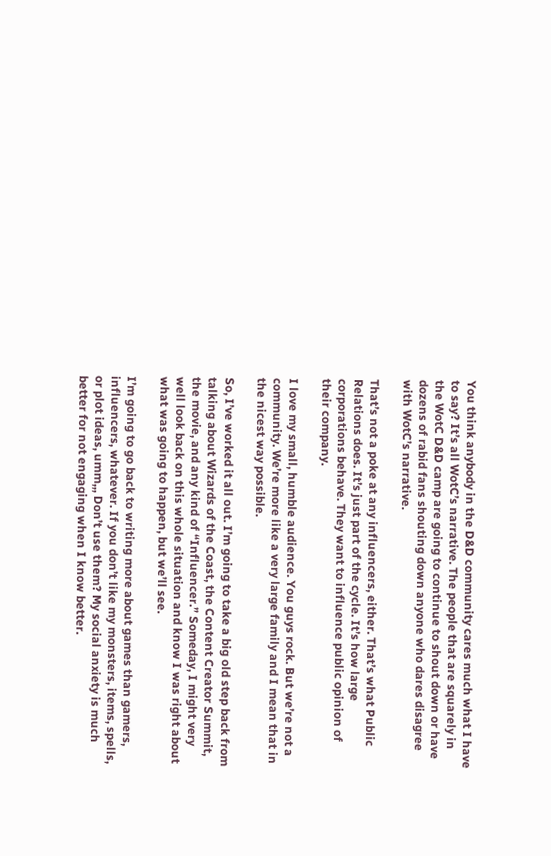You think anybody in the D&D community cares much what I have to say? It’s all WotC’s narrative. The people that are squarely in the WotC D&D camp are going to continue to shout down or have dozens of rabid fans shouting down anyone who dares disagree with WotC’s narrative.

That’s not a poke at any influencers, either. That’s what Public Relations does. It’s just part of the cycle. It’s how large corporations behave. They want to influence public opinion of their company.

I love my small, humble audience. You guys rock. But we’re not a community. We’re more like a very large family and I mean that in the nicest way possible.

So, I’ve worked it all out. I’m going to take a big old step back from talking about Wizards of the Coast, the Content Creator Summit, the movie, and any kind of “Influencer.” Someday, I might very well look back on this whole situation and know I was right about what was going to happen, but we’ll see.

I’m going to go back to writing more about games than gamers, influencers, whatever. If you don’t like my monsters, items, spells, or plot ideas, umm,,, Don’t use them? My social anxiety is much better for not engaging when I know better.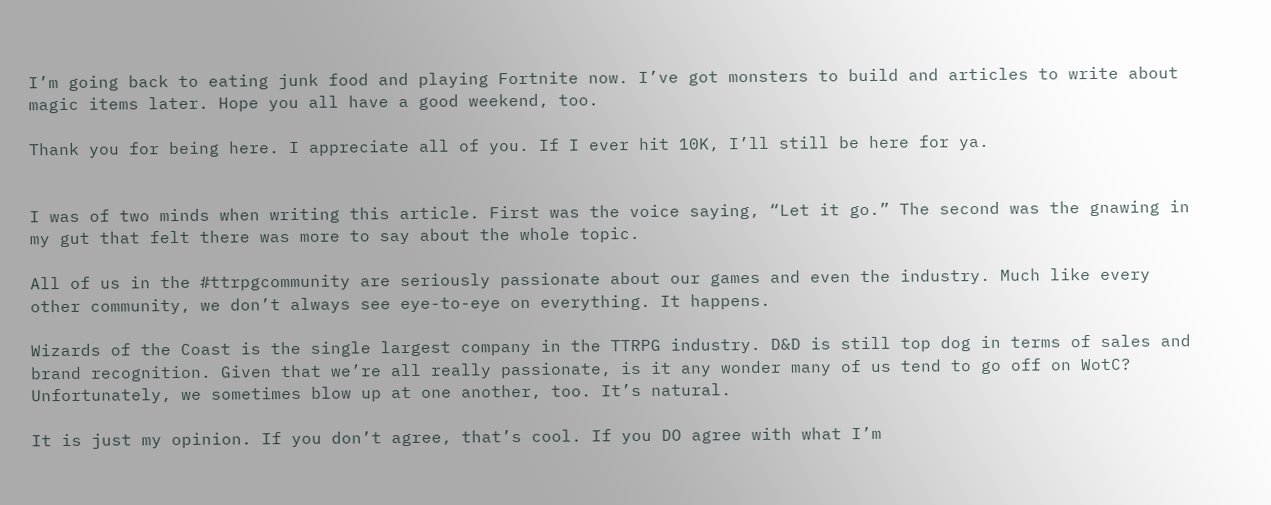I’m going back to eating junk food and playing Fortnite now. I’ve got monsters to build and articles to write about magic items later. Hope you all have a good weekend, too.

Thank you for being here. I appreciate all of you. If I ever hit 10K, I’ll still be here for ya.


I was of two minds when writing this article. First was the voice saying, “Let it go.” The second was the gnawing in my gut that felt there was more to say about the whole topic.

All of us in the #ttrpgcommunity are seriously passionate about our games and even the industry. Much like every other community, we don’t always see eye-to-eye on everything. It happens.

Wizards of the Coast is the single largest company in the TTRPG industry. D&D is still top dog in terms of sales and brand recognition. Given that we’re all really passionate, is it any wonder many of us tend to go off on WotC? Unfortunately, we sometimes blow up at one another, too. It’s natural.

It is just my opinion. If you don’t agree, that’s cool. If you DO agree with what I’m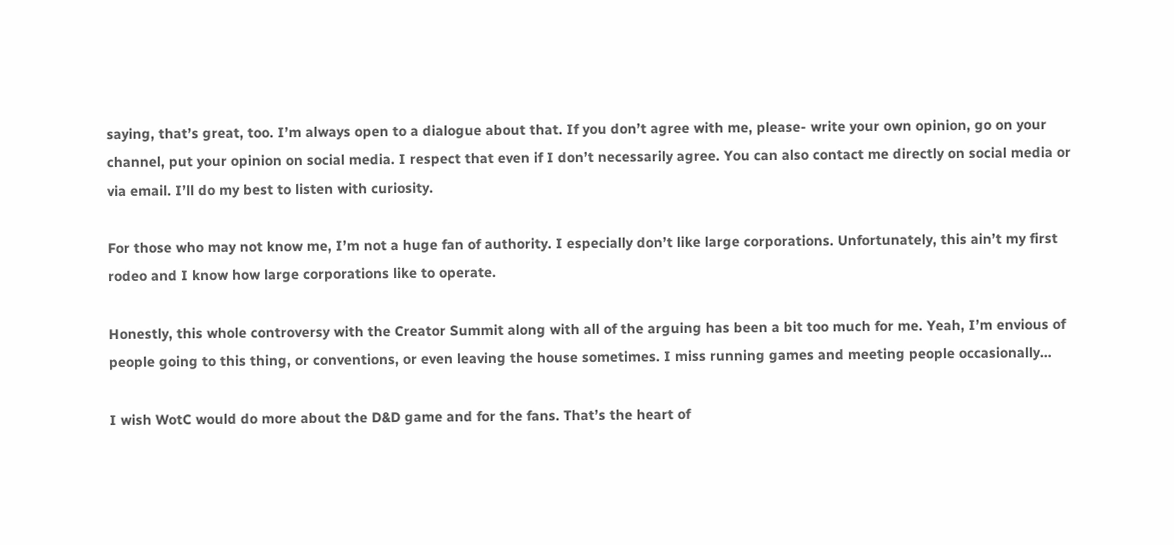saying, that’s great, too. I’m always open to a dialogue about that. If you don’t agree with me, please- write your own opinion, go on your channel, put your opinion on social media. I respect that even if I don’t necessarily agree. You can also contact me directly on social media or via email. I’ll do my best to listen with curiosity.

For those who may not know me, I’m not a huge fan of authority. I especially don’t like large corporations. Unfortunately, this ain’t my first rodeo and I know how large corporations like to operate.

Honestly, this whole controversy with the Creator Summit along with all of the arguing has been a bit too much for me. Yeah, I’m envious of people going to this thing, or conventions, or even leaving the house sometimes. I miss running games and meeting people occasionally…

I wish WotC would do more about the D&D game and for the fans. That’s the heart of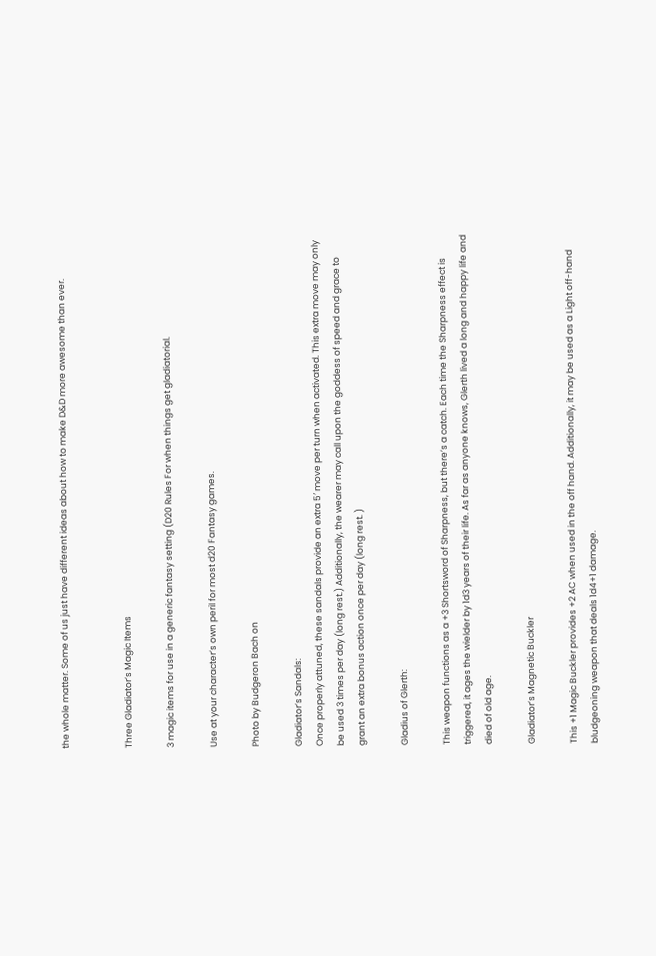the whole matter. Some of us just have different ideas about how to make D&D more awesome than ever.


Three Gladiator’s Magic Items

3 magic items for use in a generic fantasy setting (D20 Rules For when things get gladiatorial.

Use at your character’s own peril for most d20 Fantasy games.

Photo by Budgeron Bach on

Gladiator’s Sandals:
Once properly attuned, these sandals provide an extra 5′ move per turn when activated. This extra move may only be used 3 times per day (long rest.) Additionally, the wearer may call upon the goddess of speed and grace to grant an extra bonus action once per day (long rest. )

Gladius of Glerth:

This weapon functions as a +3 Shortsword of Sharpness, but there’s a catch. Each time the Sharpness effect is triggered, it ages the wielder by 1d3 years of their life. As far as anyone knows, Glerth lived a long and happy life and died of old age.

Gladiator’s Magnetic Buckler

This +1 Magic Buckler provides +2 AC when used in the off hand. Additionally, it may be used as a Light off-hand bludgeoning weapon that deals 1d4+1 damage.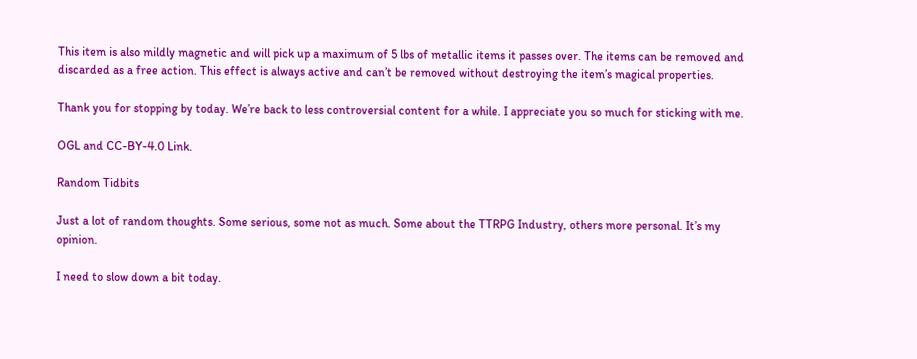This item is also mildly magnetic and will pick up a maximum of 5 lbs of metallic items it passes over. The items can be removed and discarded as a free action. This effect is always active and can’t be removed without destroying the item’s magical properties.

Thank you for stopping by today. We’re back to less controversial content for a while. I appreciate you so much for sticking with me.

OGL and CC-BY-4.0 Link.

Random Tidbits

Just a lot of random thoughts. Some serious, some not as much. Some about the TTRPG Industry, others more personal. It’s my opinion.

I need to slow down a bit today.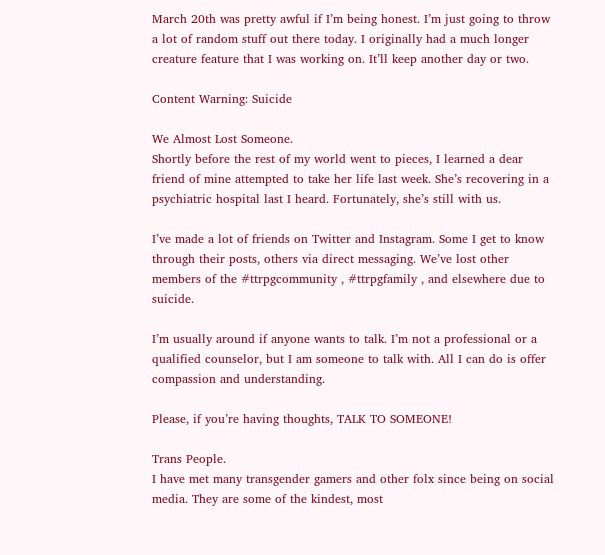March 20th was pretty awful if I’m being honest. I’m just going to throw a lot of random stuff out there today. I originally had a much longer creature feature that I was working on. It’ll keep another day or two.

Content Warning: Suicide

We Almost Lost Someone.
Shortly before the rest of my world went to pieces, I learned a dear friend of mine attempted to take her life last week. She’s recovering in a psychiatric hospital last I heard. Fortunately, she’s still with us.

I’ve made a lot of friends on Twitter and Instagram. Some I get to know through their posts, others via direct messaging. We’ve lost other members of the #ttrpgcommunity , #ttrpgfamily , and elsewhere due to suicide.

I’m usually around if anyone wants to talk. I’m not a professional or a qualified counselor, but I am someone to talk with. All I can do is offer compassion and understanding.

Please, if you’re having thoughts, TALK TO SOMEONE!

Trans People.
I have met many transgender gamers and other folx since being on social media. They are some of the kindest, most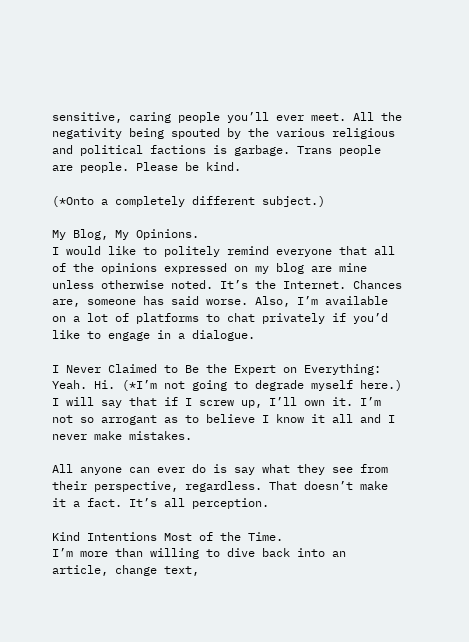sensitive, caring people you’ll ever meet. All the negativity being spouted by the various religious and political factions is garbage. Trans people are people. Please be kind.

(*Onto a completely different subject.)

My Blog, My Opinions.
I would like to politely remind everyone that all of the opinions expressed on my blog are mine unless otherwise noted. It’s the Internet. Chances are, someone has said worse. Also, I’m available on a lot of platforms to chat privately if you’d like to engage in a dialogue.

I Never Claimed to Be the Expert on Everything:
Yeah. Hi. (*I’m not going to degrade myself here.) I will say that if I screw up, I’ll own it. I’m not so arrogant as to believe I know it all and I never make mistakes.

All anyone can ever do is say what they see from their perspective, regardless. That doesn’t make it a fact. It’s all perception.

Kind Intentions Most of the Time.
I’m more than willing to dive back into an article, change text,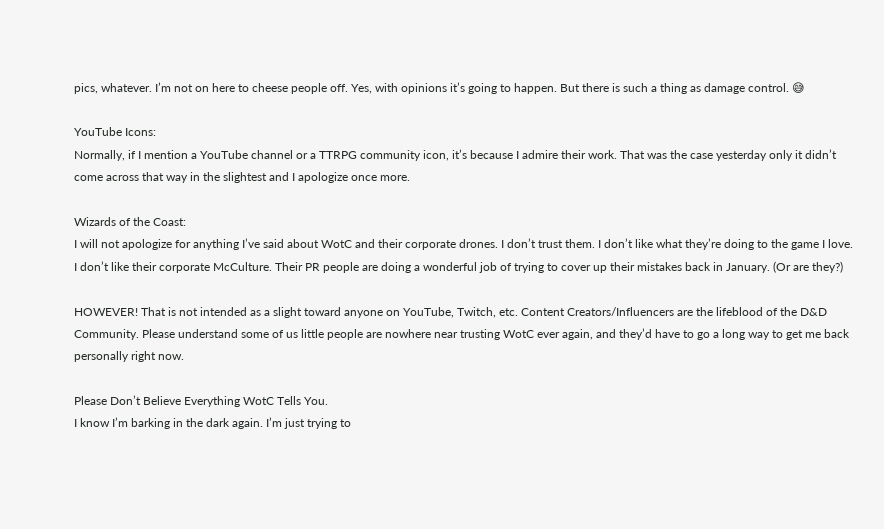pics, whatever. I’m not on here to cheese people off. Yes, with opinions it’s going to happen. But there is such a thing as damage control. 😅

YouTube Icons:
Normally, if I mention a YouTube channel or a TTRPG community icon, it’s because I admire their work. That was the case yesterday only it didn’t come across that way in the slightest and I apologize once more.

Wizards of the Coast:
I will not apologize for anything I’ve said about WotC and their corporate drones. I don’t trust them. I don’t like what they’re doing to the game I love. I don’t like their corporate McCulture. Their PR people are doing a wonderful job of trying to cover up their mistakes back in January. (Or are they?)

HOWEVER! That is not intended as a slight toward anyone on YouTube, Twitch, etc. Content Creators/Influencers are the lifeblood of the D&D Community. Please understand some of us little people are nowhere near trusting WotC ever again, and they’d have to go a long way to get me back personally right now.

Please Don’t Believe Everything WotC Tells You.
I know I’m barking in the dark again. I’m just trying to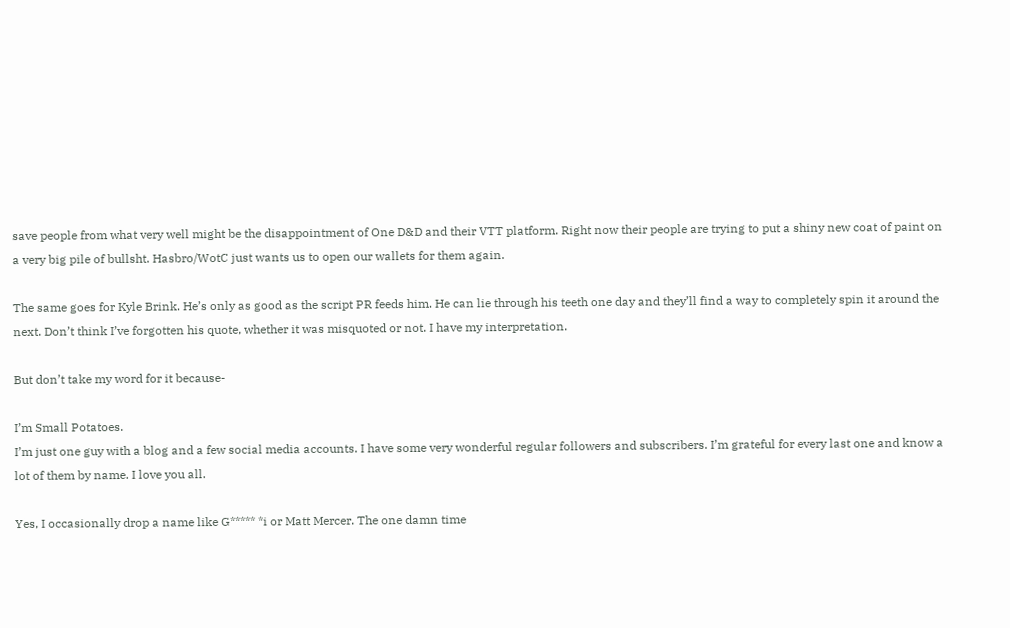save people from what very well might be the disappointment of One D&D and their VTT platform. Right now their people are trying to put a shiny new coat of paint on a very big pile of bullsht. Hasbro/WotC just wants us to open our wallets for them again.

The same goes for Kyle Brink. He’s only as good as the script PR feeds him. He can lie through his teeth one day and they’ll find a way to completely spin it around the next. Don’t think I’ve forgotten his quote, whether it was misquoted or not. I have my interpretation.

But don’t take my word for it because-

I’m Small Potatoes.
I’m just one guy with a blog and a few social media accounts. I have some very wonderful regular followers and subscribers. I’m grateful for every last one and know a lot of them by name. I love you all.

Yes, I occasionally drop a name like G***** *i or Matt Mercer. The one damn time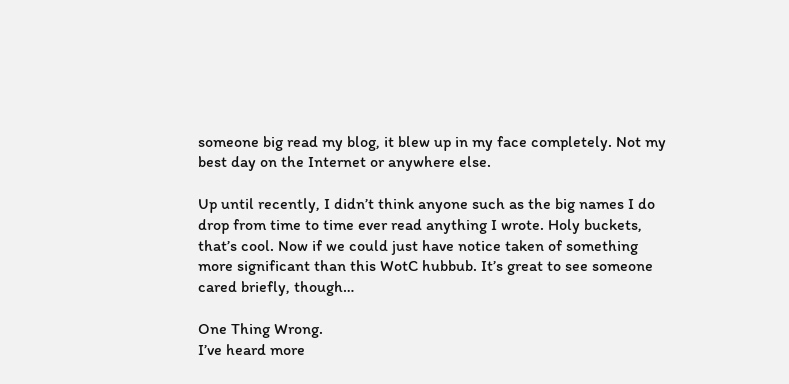someone big read my blog, it blew up in my face completely. Not my best day on the Internet or anywhere else.

Up until recently, I didn’t think anyone such as the big names I do drop from time to time ever read anything I wrote. Holy buckets, that’s cool. Now if we could just have notice taken of something more significant than this WotC hubbub. It’s great to see someone cared briefly, though…

One Thing Wrong.
I’ve heard more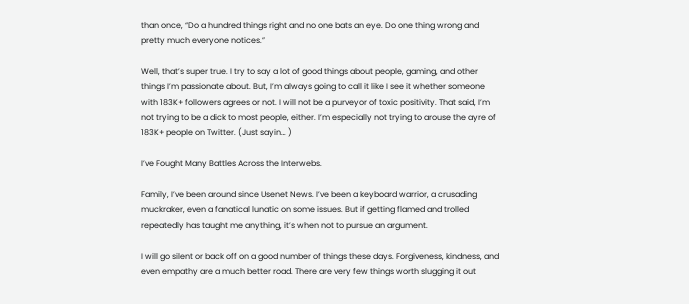than once, “Do a hundred things right and no one bats an eye. Do one thing wrong and pretty much everyone notices.”

Well, that’s super true. I try to say a lot of good things about people, gaming, and other things I’m passionate about. But, I’m always going to call it like I see it whether someone with 183K+ followers agrees or not. I will not be a purveyor of toxic positivity. That said, I’m not trying to be a dick to most people, either. I’m especially not trying to arouse the ayre of 183K+ people on Twitter. (Just sayin… )

I’ve Fought Many Battles Across the Interwebs.

Family, I’ve been around since Usenet News. I’ve been a keyboard warrior, a crusading muckraker, even a fanatical lunatic on some issues. But if getting flamed and trolled repeatedly has taught me anything, it’s when not to pursue an argument.

I will go silent or back off on a good number of things these days. Forgiveness, kindness, and even empathy are a much better road. There are very few things worth slugging it out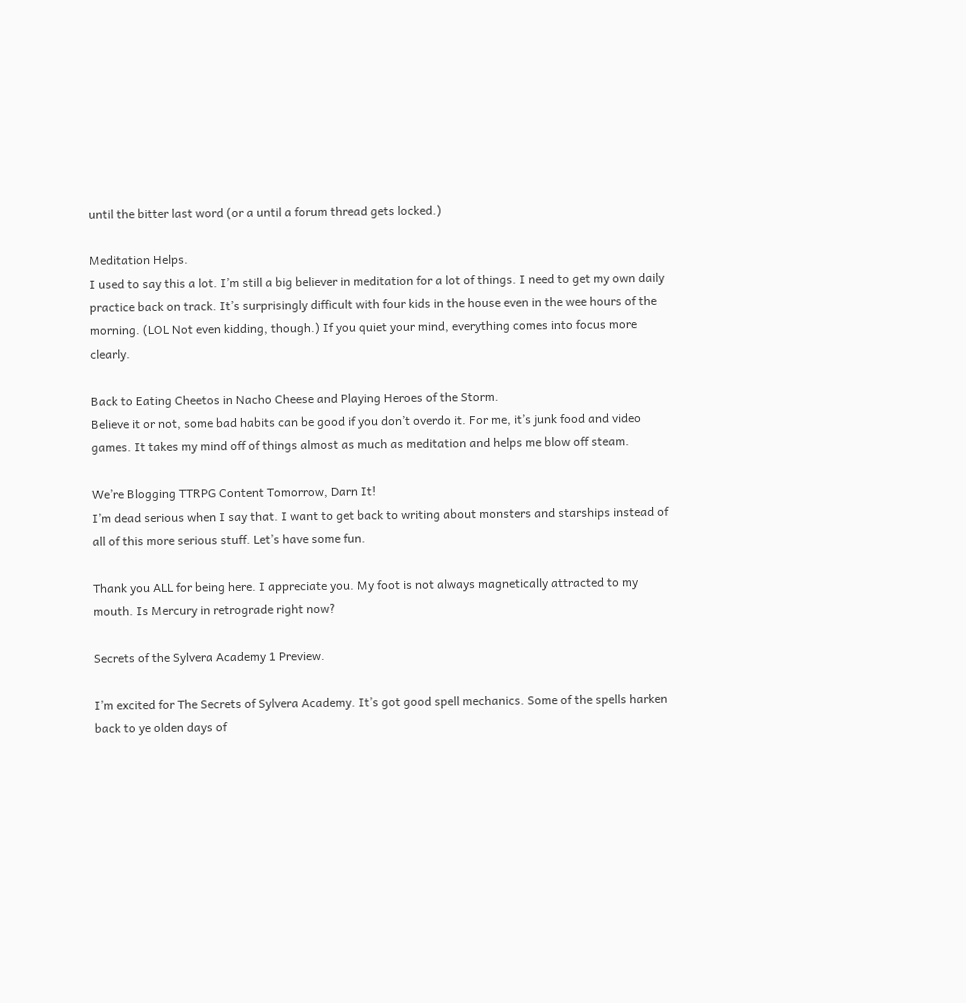until the bitter last word (or a until a forum thread gets locked.)

Meditation Helps.
I used to say this a lot. I’m still a big believer in meditation for a lot of things. I need to get my own daily practice back on track. It’s surprisingly difficult with four kids in the house even in the wee hours of the morning. (LOL Not even kidding, though.) If you quiet your mind, everything comes into focus more clearly.

Back to Eating Cheetos in Nacho Cheese and Playing Heroes of the Storm.
Believe it or not, some bad habits can be good if you don’t overdo it. For me, it’s junk food and video games. It takes my mind off of things almost as much as meditation and helps me blow off steam.

We’re Blogging TTRPG Content Tomorrow, Darn It!
I’m dead serious when I say that. I want to get back to writing about monsters and starships instead of all of this more serious stuff. Let’s have some fun.

Thank you ALL for being here. I appreciate you. My foot is not always magnetically attracted to my mouth. Is Mercury in retrograde right now?

Secrets of the Sylvera Academy 1 Preview.

I’m excited for The Secrets of Sylvera Academy. It’s got good spell mechanics. Some of the spells harken back to ye olden days of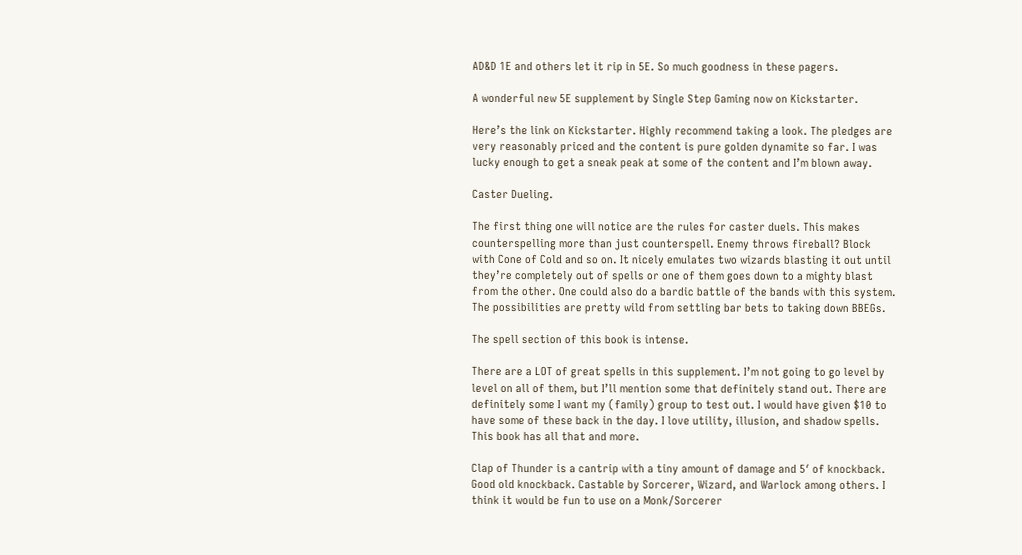AD&D 1E and others let it rip in 5E. So much goodness in these pagers.

A wonderful new 5E supplement by Single Step Gaming now on Kickstarter.

Here’s the link on Kickstarter. Highly recommend taking a look. The pledges are very reasonably priced and the content is pure golden dynamite so far. I was lucky enough to get a sneak peak at some of the content and I’m blown away.

Caster Dueling.

The first thing one will notice are the rules for caster duels. This makes counterspelling more than just counterspell. Enemy throws fireball? Block with Cone of Cold and so on. It nicely emulates two wizards blasting it out until they’re completely out of spells or one of them goes down to a mighty blast from the other. One could also do a bardic battle of the bands with this system. The possibilities are pretty wild from settling bar bets to taking down BBEGs.

The spell section of this book is intense.

There are a LOT of great spells in this supplement. I’m not going to go level by level on all of them, but I’ll mention some that definitely stand out. There are definitely some I want my (family) group to test out. I would have given $10 to have some of these back in the day. I love utility, illusion, and shadow spells. This book has all that and more.

Clap of Thunder is a cantrip with a tiny amount of damage and 5′ of knockback. Good old knockback. Castable by Sorcerer, Wizard, and Warlock among others. I think it would be fun to use on a Monk/Sorcerer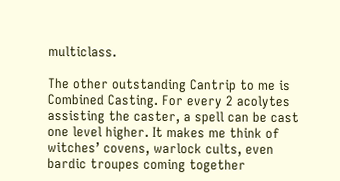multiclass.

The other outstanding Cantrip to me is Combined Casting. For every 2 acolytes assisting the caster, a spell can be cast one level higher. It makes me think of witches’ covens, warlock cults, even bardic troupes coming together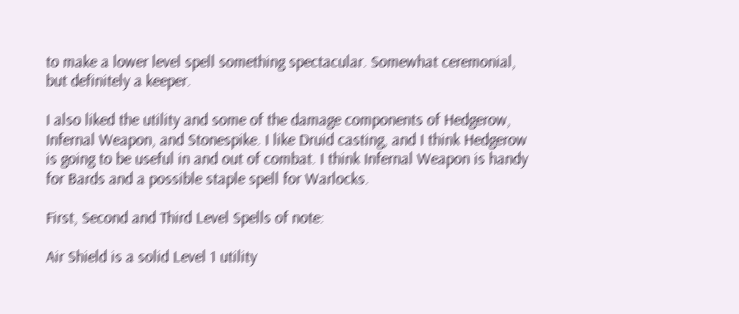to make a lower level spell something spectacular. Somewhat ceremonial, but definitely a keeper.

I also liked the utility and some of the damage components of Hedgerow, Infernal Weapon, and Stonespike. I like Druid casting, and I think Hedgerow is going to be useful in and out of combat. I think Infernal Weapon is handy for Bards and a possible staple spell for Warlocks.

First, Second and Third Level Spells of note:

Air Shield is a solid Level 1 utility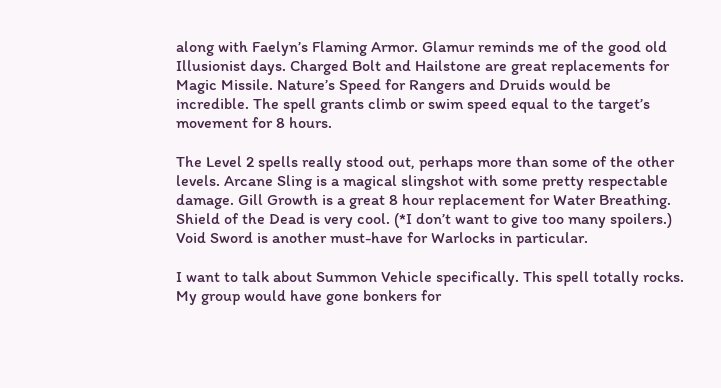along with Faelyn’s Flaming Armor. Glamur reminds me of the good old Illusionist days. Charged Bolt and Hailstone are great replacements for Magic Missile. Nature’s Speed for Rangers and Druids would be incredible. The spell grants climb or swim speed equal to the target’s movement for 8 hours.

The Level 2 spells really stood out, perhaps more than some of the other levels. Arcane Sling is a magical slingshot with some pretty respectable damage. Gill Growth is a great 8 hour replacement for Water Breathing. Shield of the Dead is very cool. (*I don’t want to give too many spoilers.) Void Sword is another must-have for Warlocks in particular.

I want to talk about Summon Vehicle specifically. This spell totally rocks. My group would have gone bonkers for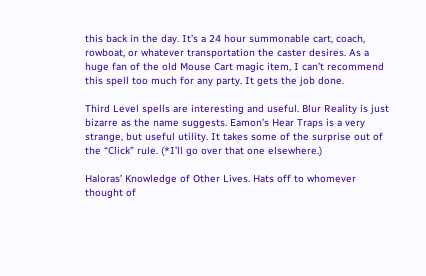this back in the day. It’s a 24 hour summonable cart, coach, rowboat, or whatever transportation the caster desires. As a huge fan of the old Mouse Cart magic item, I can’t recommend this spell too much for any party. It gets the job done.

Third Level spells are interesting and useful. Blur Reality is just bizarre as the name suggests. Eamon’s Hear Traps is a very strange, but useful utility. It takes some of the surprise out of the “Click” rule. (*I’ll go over that one elsewhere.)

Haloras’ Knowledge of Other Lives. Hats off to whomever thought of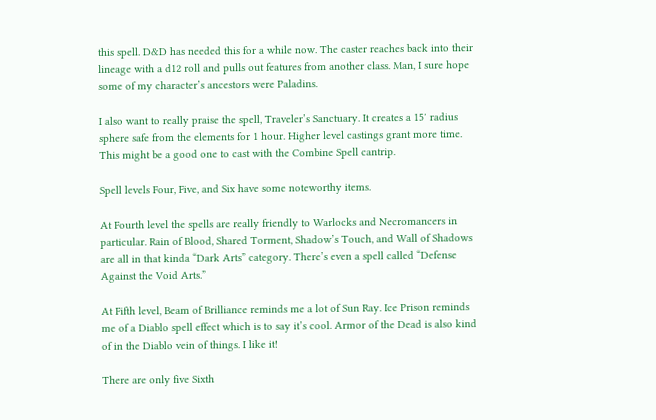this spell. D&D has needed this for a while now. The caster reaches back into their lineage with a d12 roll and pulls out features from another class. Man, I sure hope some of my character’s ancestors were Paladins.

I also want to really praise the spell, Traveler’s Sanctuary. It creates a 15′ radius sphere safe from the elements for 1 hour. Higher level castings grant more time. This might be a good one to cast with the Combine Spell cantrip.

Spell levels Four, Five, and Six have some noteworthy items.

At Fourth level the spells are really friendly to Warlocks and Necromancers in particular. Rain of Blood, Shared Torment, Shadow’s Touch, and Wall of Shadows are all in that kinda “Dark Arts” category. There’s even a spell called “Defense Against the Void Arts.”

At Fifth level, Beam of Brilliance reminds me a lot of Sun Ray. Ice Prison reminds me of a Diablo spell effect which is to say it’s cool. Armor of the Dead is also kind of in the Diablo vein of things. I like it!

There are only five Sixth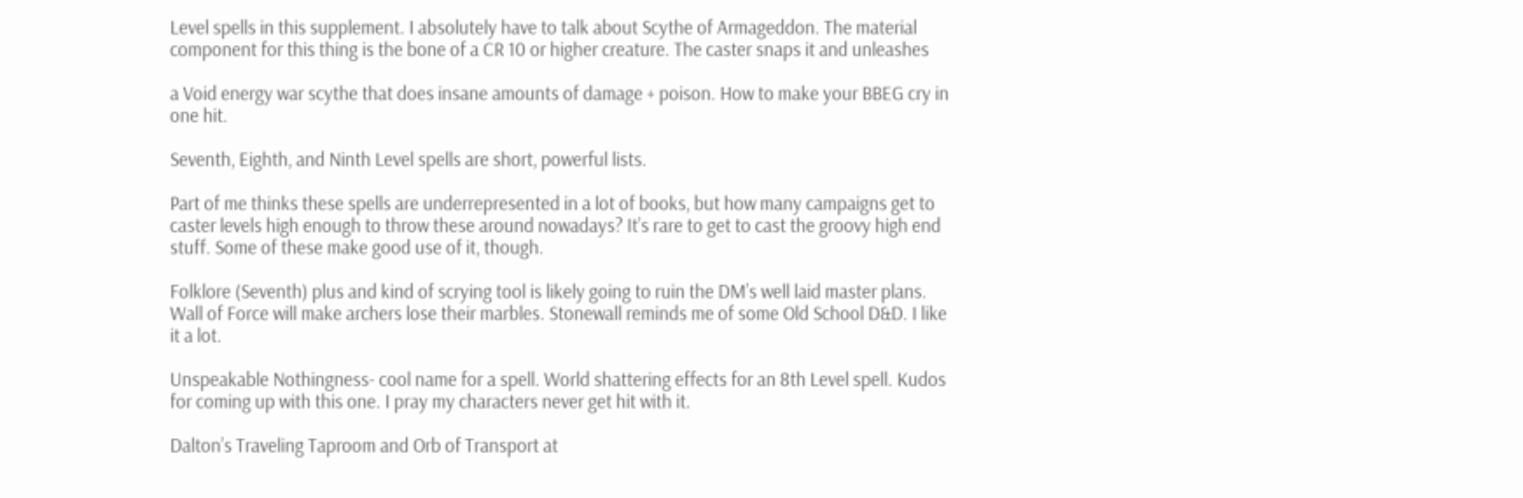Level spells in this supplement. I absolutely have to talk about Scythe of Armageddon. The material component for this thing is the bone of a CR 10 or higher creature. The caster snaps it and unleashes

a Void energy war scythe that does insane amounts of damage + poison. How to make your BBEG cry in one hit.

Seventh, Eighth, and Ninth Level spells are short, powerful lists.

Part of me thinks these spells are underrepresented in a lot of books, but how many campaigns get to caster levels high enough to throw these around nowadays? It’s rare to get to cast the groovy high end stuff. Some of these make good use of it, though.

Folklore (Seventh) plus and kind of scrying tool is likely going to ruin the DM’s well laid master plans. Wall of Force will make archers lose their marbles. Stonewall reminds me of some Old School D&D. I like it a lot.

Unspeakable Nothingness- cool name for a spell. World shattering effects for an 8th Level spell. Kudos for coming up with this one. I pray my characters never get hit with it.

Dalton’s Traveling Taproom and Orb of Transport at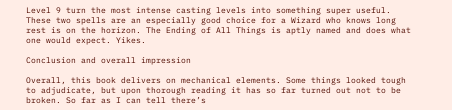Level 9 turn the most intense casting levels into something super useful. These two spells are an especially good choice for a Wizard who knows long rest is on the horizon. The Ending of All Things is aptly named and does what one would expect. Yikes.

Conclusion and overall impression

Overall, this book delivers on mechanical elements. Some things looked tough to adjudicate, but upon thorough reading it has so far turned out not to be broken. So far as I can tell there’s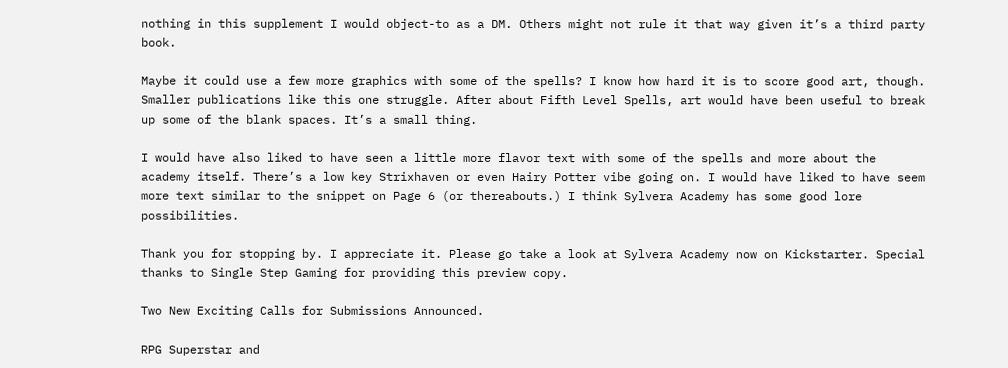nothing in this supplement I would object-to as a DM. Others might not rule it that way given it’s a third party book.

Maybe it could use a few more graphics with some of the spells? I know how hard it is to score good art, though. Smaller publications like this one struggle. After about Fifth Level Spells, art would have been useful to break up some of the blank spaces. It’s a small thing.

I would have also liked to have seen a little more flavor text with some of the spells and more about the academy itself. There’s a low key Strixhaven or even Hairy Potter vibe going on. I would have liked to have seem more text similar to the snippet on Page 6 (or thereabouts.) I think Sylvera Academy has some good lore possibilities.

Thank you for stopping by. I appreciate it. Please go take a look at Sylvera Academy now on Kickstarter. Special thanks to Single Step Gaming for providing this preview copy.

Two New Exciting Calls for Submissions Announced.

RPG Superstar and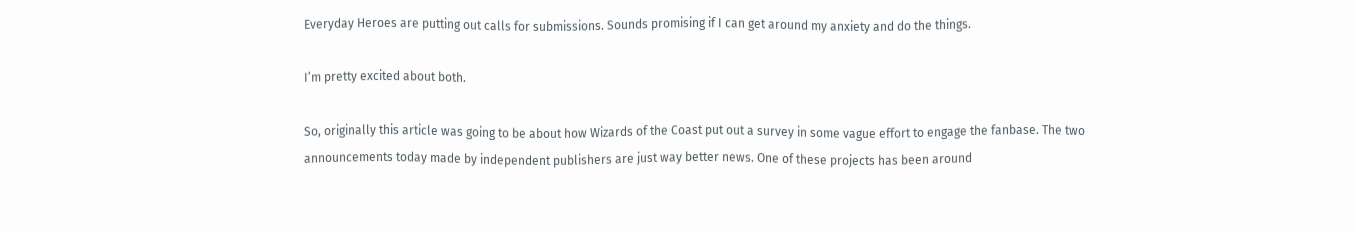Everyday Heroes are putting out calls for submissions. Sounds promising if I can get around my anxiety and do the things.

I’m pretty excited about both.

So, originally this article was going to be about how Wizards of the Coast put out a survey in some vague effort to engage the fanbase. The two announcements today made by independent publishers are just way better news. One of these projects has been around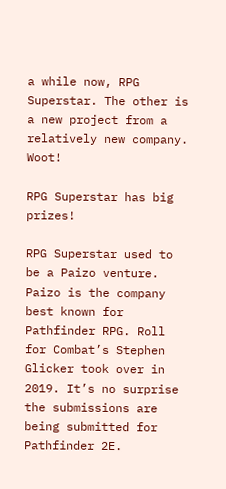a while now, RPG Superstar. The other is a new project from a relatively new company. Woot!

RPG Superstar has big prizes!

RPG Superstar used to be a Paizo venture. Paizo is the company best known for Pathfinder RPG. Roll for Combat’s Stephen Glicker took over in 2019. It’s no surprise the submissions are being submitted for Pathfinder 2E.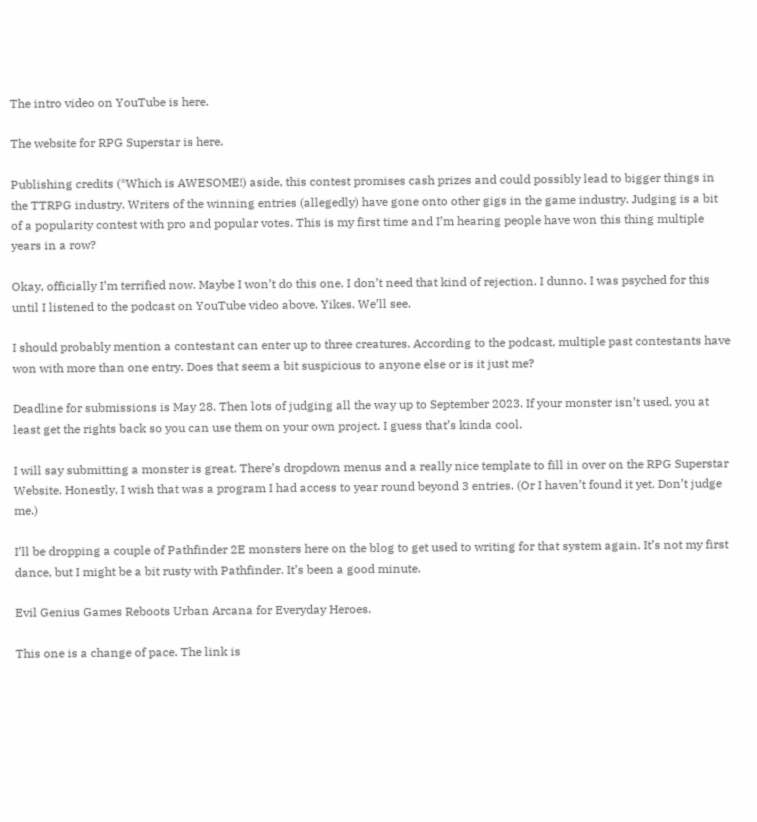The intro video on YouTube is here.

The website for RPG Superstar is here.

Publishing credits (*Which is AWESOME!) aside, this contest promises cash prizes and could possibly lead to bigger things in the TTRPG industry. Writers of the winning entries (allegedly) have gone onto other gigs in the game industry. Judging is a bit of a popularity contest with pro and popular votes. This is my first time and I’m hearing people have won this thing multiple years in a row?

Okay, officially I’m terrified now. Maybe I won’t do this one. I don’t need that kind of rejection. I dunno. I was psyched for this until I listened to the podcast on YouTube video above. Yikes. We’ll see.

I should probably mention a contestant can enter up to three creatures. According to the podcast, multiple past contestants have won with more than one entry. Does that seem a bit suspicious to anyone else or is it just me?

Deadline for submissions is May 28. Then lots of judging all the way up to September 2023. If your monster isn’t used, you at least get the rights back so you can use them on your own project. I guess that’s kinda cool.

I will say submitting a monster is great. There’s dropdown menus and a really nice template to fill in over on the RPG Superstar Website. Honestly, I wish that was a program I had access to year round beyond 3 entries. (Or I haven’t found it yet. Don’t judge me.)

I’ll be dropping a couple of Pathfinder 2E monsters here on the blog to get used to writing for that system again. It’s not my first dance, but I might be a bit rusty with Pathfinder. It’s been a good minute.

Evil Genius Games Reboots Urban Arcana for Everyday Heroes.

This one is a change of pace. The link is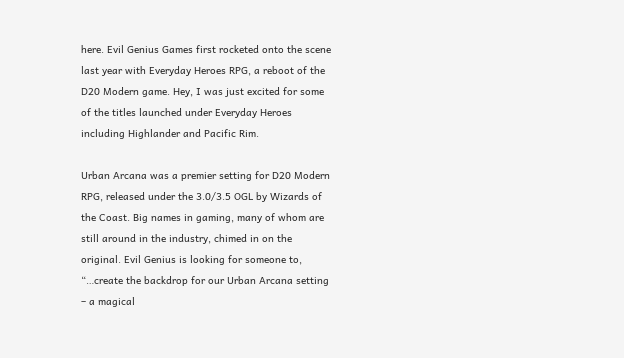here. Evil Genius Games first rocketed onto the scene last year with Everyday Heroes RPG, a reboot of the D20 Modern game. Hey, I was just excited for some of the titles launched under Everyday Heroes including Highlander and Pacific Rim.

Urban Arcana was a premier setting for D20 Modern RPG, released under the 3.0/3.5 OGL by Wizards of the Coast. Big names in gaming, many of whom are still around in the industry, chimed in on the original. Evil Genius is looking for someone to, “…create the backdrop for our Urban Arcana setting – a magical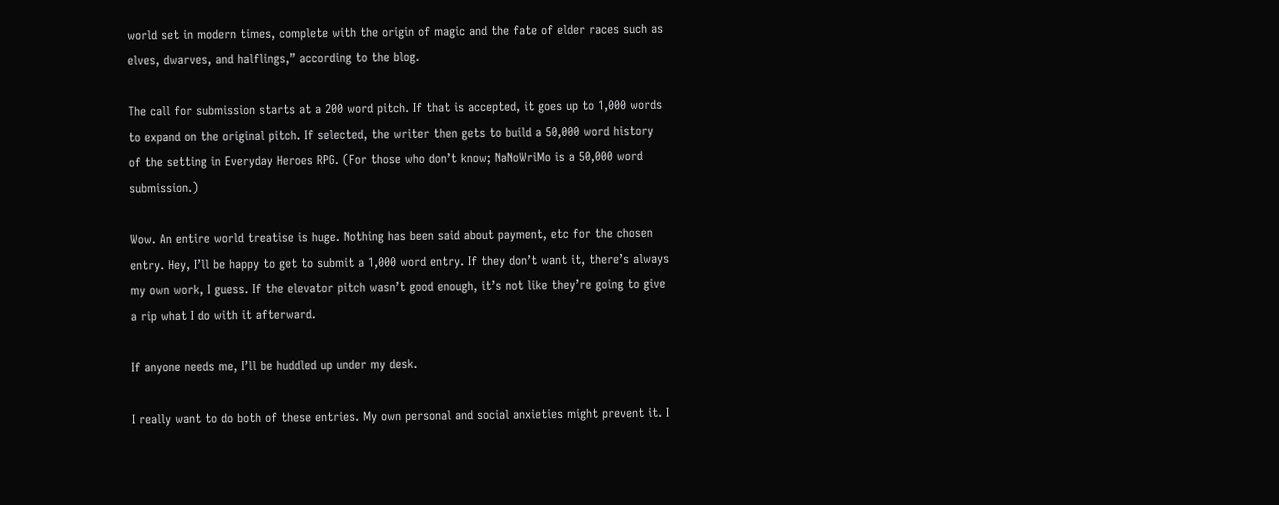world set in modern times, complete with the origin of magic and the fate of elder races such as elves, dwarves, and halflings,” according to the blog.

The call for submission starts at a 200 word pitch. If that is accepted, it goes up to 1,000 words to expand on the original pitch. If selected, the writer then gets to build a 50,000 word history of the setting in Everyday Heroes RPG. (For those who don’t know; NaNoWriMo is a 50,000 word submission.)

Wow. An entire world treatise is huge. Nothing has been said about payment, etc for the chosen entry. Hey, I’ll be happy to get to submit a 1,000 word entry. If they don’t want it, there’s always my own work, I guess. If the elevator pitch wasn’t good enough, it’s not like they’re going to give a rip what I do with it afterward.

If anyone needs me, I’ll be huddled up under my desk.

I really want to do both of these entries. My own personal and social anxieties might prevent it. I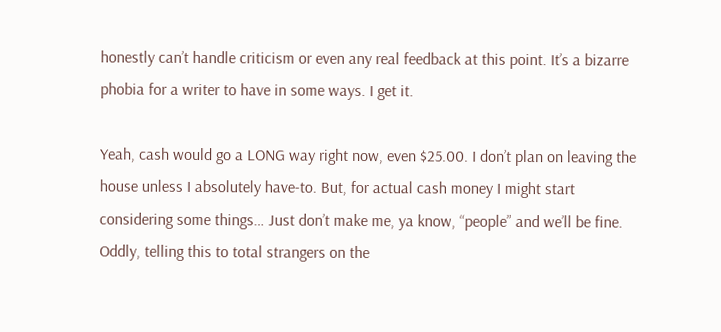honestly can’t handle criticism or even any real feedback at this point. It’s a bizarre phobia for a writer to have in some ways. I get it.

Yeah, cash would go a LONG way right now, even $25.00. I don’t plan on leaving the house unless I absolutely have-to. But, for actual cash money I might start considering some things… Just don’t make me, ya know, “people” and we’ll be fine. Oddly, telling this to total strangers on the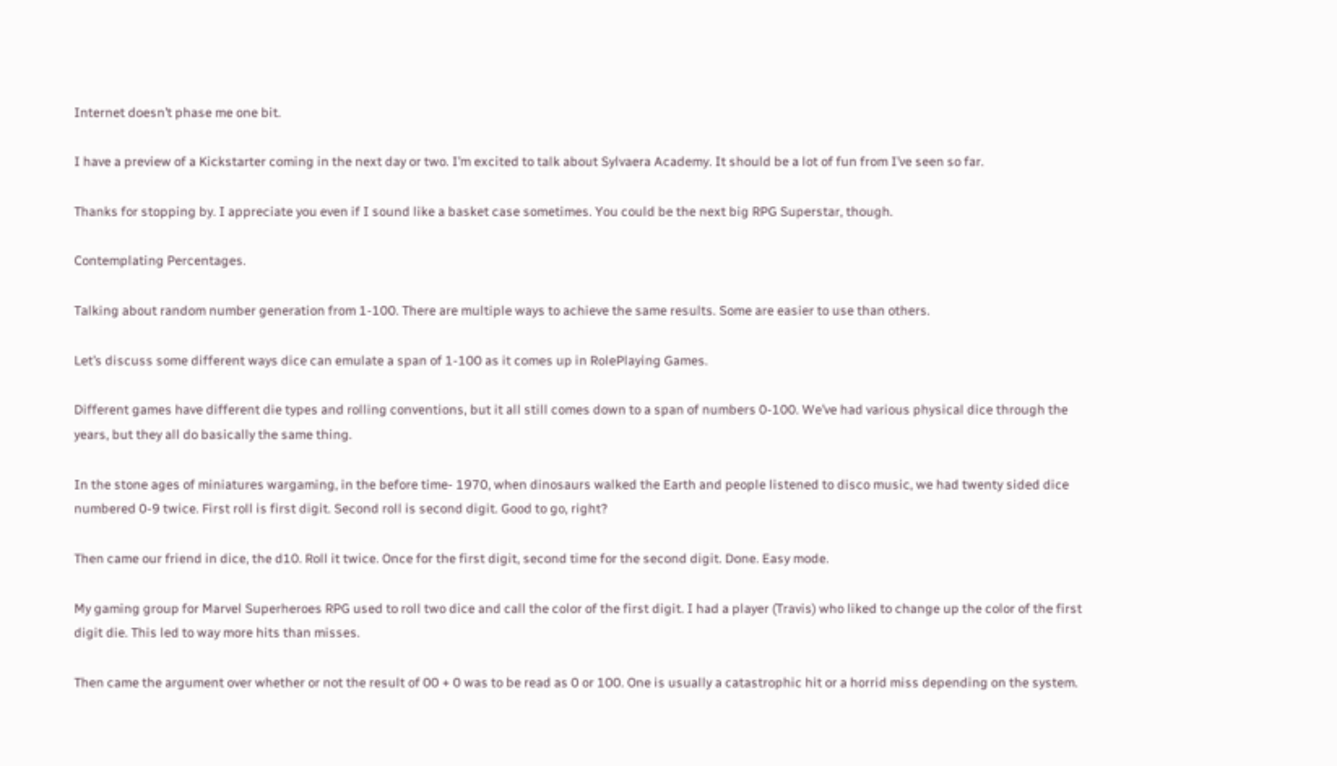Internet doesn’t phase me one bit.

I have a preview of a Kickstarter coming in the next day or two. I’m excited to talk about Sylvaera Academy. It should be a lot of fun from I’ve seen so far.

Thanks for stopping by. I appreciate you even if I sound like a basket case sometimes. You could be the next big RPG Superstar, though.

Contemplating Percentages.

Talking about random number generation from 1-100. There are multiple ways to achieve the same results. Some are easier to use than others.

Let’s discuss some different ways dice can emulate a span of 1-100 as it comes up in RolePlaying Games.

Different games have different die types and rolling conventions, but it all still comes down to a span of numbers 0-100. We’ve had various physical dice through the years, but they all do basically the same thing.

In the stone ages of miniatures wargaming, in the before time- 1970, when dinosaurs walked the Earth and people listened to disco music, we had twenty sided dice numbered 0-9 twice. First roll is first digit. Second roll is second digit. Good to go, right?

Then came our friend in dice, the d10. Roll it twice. Once for the first digit, second time for the second digit. Done. Easy mode.

My gaming group for Marvel Superheroes RPG used to roll two dice and call the color of the first digit. I had a player (Travis) who liked to change up the color of the first digit die. This led to way more hits than misses.

Then came the argument over whether or not the result of 00 + 0 was to be read as 0 or 100. One is usually a catastrophic hit or a horrid miss depending on the system.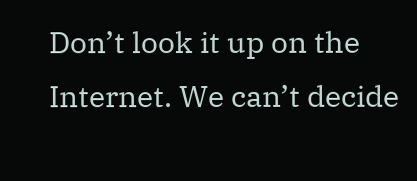Don’t look it up on the Internet. We can’t decide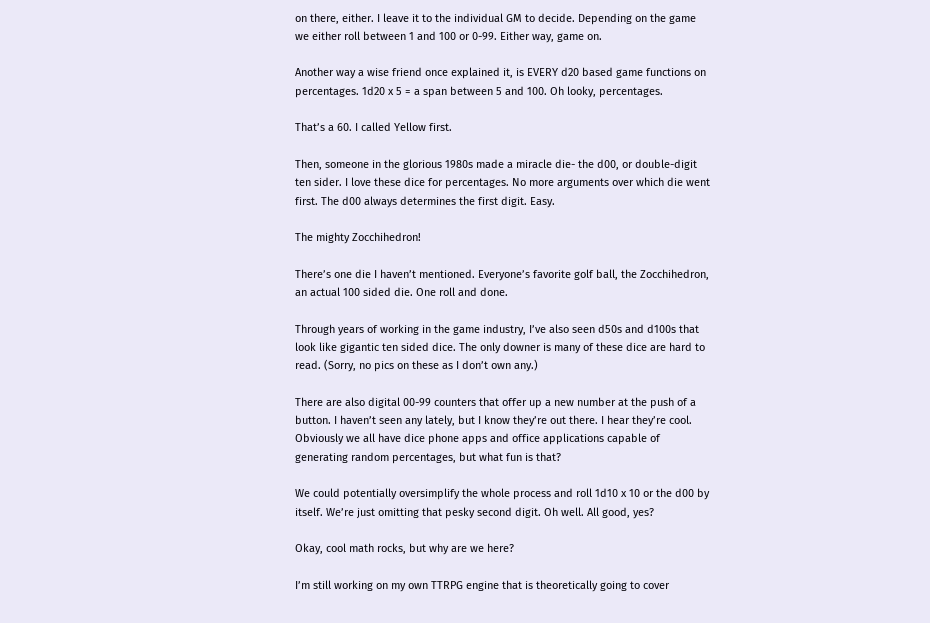on there, either. I leave it to the individual GM to decide. Depending on the game we either roll between 1 and 100 or 0-99. Either way, game on.

Another way a wise friend once explained it, is EVERY d20 based game functions on percentages. 1d20 x 5 = a span between 5 and 100. Oh looky, percentages.

That’s a 60. I called Yellow first.

Then, someone in the glorious 1980s made a miracle die- the d00, or double-digit ten sider. I love these dice for percentages. No more arguments over which die went first. The d00 always determines the first digit. Easy.

The mighty Zocchihedron!

There’s one die I haven’t mentioned. Everyone’s favorite golf ball, the Zocchihedron, an actual 100 sided die. One roll and done.

Through years of working in the game industry, I’ve also seen d50s and d100s that look like gigantic ten sided dice. The only downer is many of these dice are hard to read. (Sorry, no pics on these as I don’t own any.)

There are also digital 00-99 counters that offer up a new number at the push of a button. I haven’t seen any lately, but I know they’re out there. I hear they’re cool. Obviously we all have dice phone apps and office applications capable of generating random percentages, but what fun is that?

We could potentially oversimplify the whole process and roll 1d10 x 10 or the d00 by itself. We’re just omitting that pesky second digit. Oh well. All good, yes?

Okay, cool math rocks, but why are we here?

I’m still working on my own TTRPG engine that is theoretically going to cover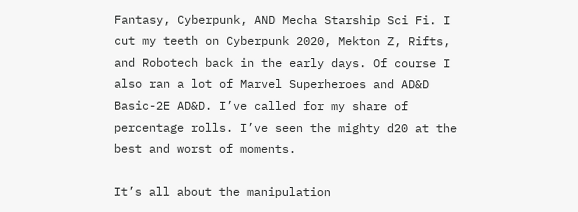Fantasy, Cyberpunk, AND Mecha Starship Sci Fi. I cut my teeth on Cyberpunk 2020, Mekton Z, Rifts, and Robotech back in the early days. Of course I also ran a lot of Marvel Superheroes and AD&D Basic-2E AD&D. I’ve called for my share of percentage rolls. I’ve seen the mighty d20 at the best and worst of moments.

It’s all about the manipulation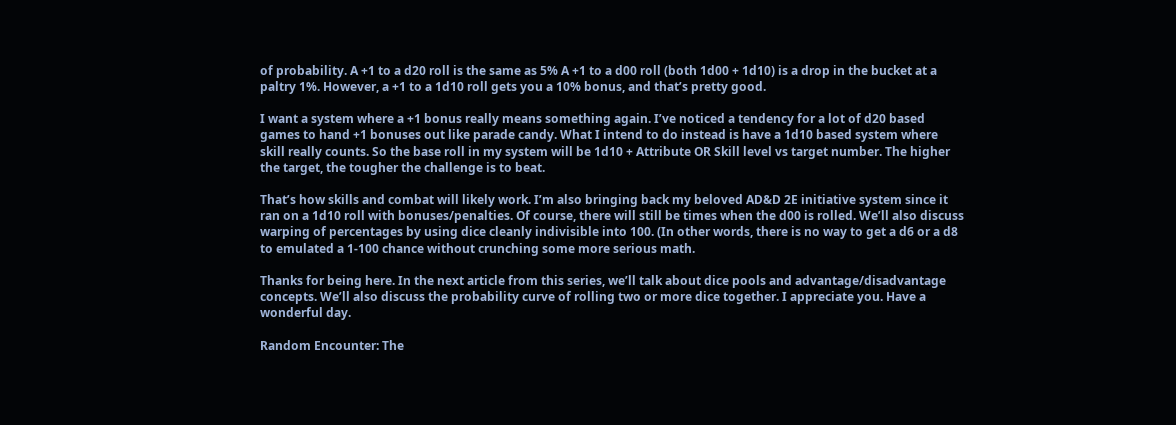of probability. A +1 to a d20 roll is the same as 5% A +1 to a d00 roll (both 1d00 + 1d10) is a drop in the bucket at a paltry 1%. However, a +1 to a 1d10 roll gets you a 10% bonus, and that’s pretty good.

I want a system where a +1 bonus really means something again. I’ve noticed a tendency for a lot of d20 based games to hand +1 bonuses out like parade candy. What I intend to do instead is have a 1d10 based system where skill really counts. So the base roll in my system will be 1d10 + Attribute OR Skill level vs target number. The higher the target, the tougher the challenge is to beat.

That’s how skills and combat will likely work. I’m also bringing back my beloved AD&D 2E initiative system since it ran on a 1d10 roll with bonuses/penalties. Of course, there will still be times when the d00 is rolled. We’ll also discuss warping of percentages by using dice cleanly indivisible into 100. (In other words, there is no way to get a d6 or a d8 to emulated a 1-100 chance without crunching some more serious math.

Thanks for being here. In the next article from this series, we’ll talk about dice pools and advantage/disadvantage concepts. We’ll also discuss the probability curve of rolling two or more dice together. I appreciate you. Have a wonderful day.

Random Encounter: The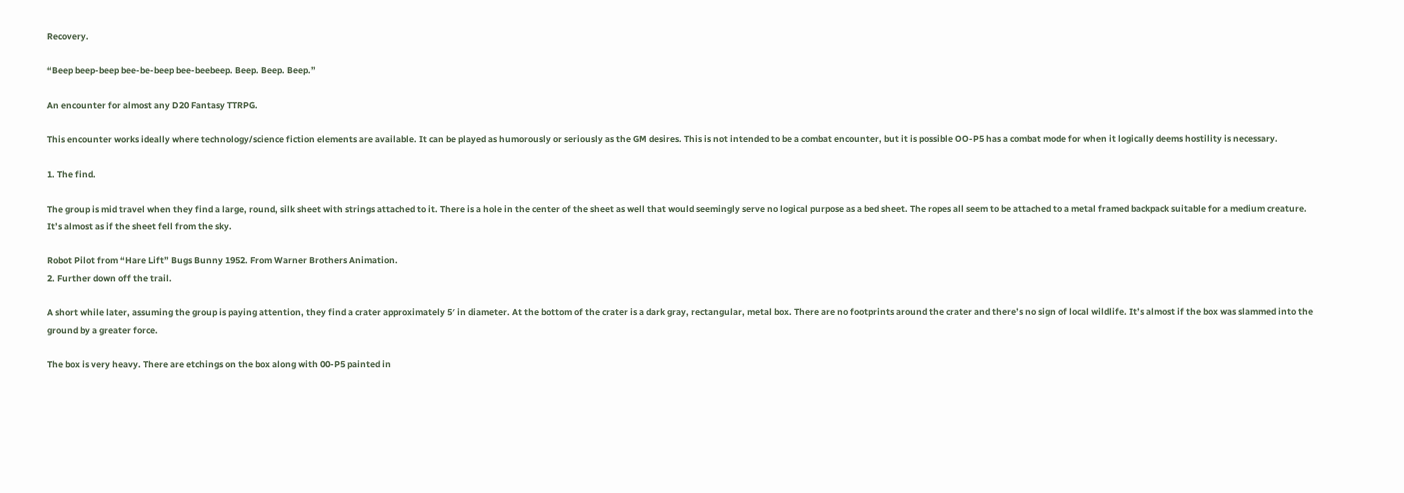Recovery.

“Beep beep-beep bee-be-beep bee-beebeep. Beep. Beep. Beep.”

An encounter for almost any D20 Fantasy TTRPG.

This encounter works ideally where technology/science fiction elements are available. It can be played as humorously or seriously as the GM desires. This is not intended to be a combat encounter, but it is possible OO-P5 has a combat mode for when it logically deems hostility is necessary.

1. The find.

The group is mid travel when they find a large, round, silk sheet with strings attached to it. There is a hole in the center of the sheet as well that would seemingly serve no logical purpose as a bed sheet. The ropes all seem to be attached to a metal framed backpack suitable for a medium creature. It’s almost as if the sheet fell from the sky.

Robot Pilot from “Hare Lift” Bugs Bunny 1952. From Warner Brothers Animation.
2. Further down off the trail.

A short while later, assuming the group is paying attention, they find a crater approximately 5′ in diameter. At the bottom of the crater is a dark gray, rectangular, metal box. There are no footprints around the crater and there’s no sign of local wildlife. It’s almost if the box was slammed into the ground by a greater force.

The box is very heavy. There are etchings on the box along with 00-P5 painted in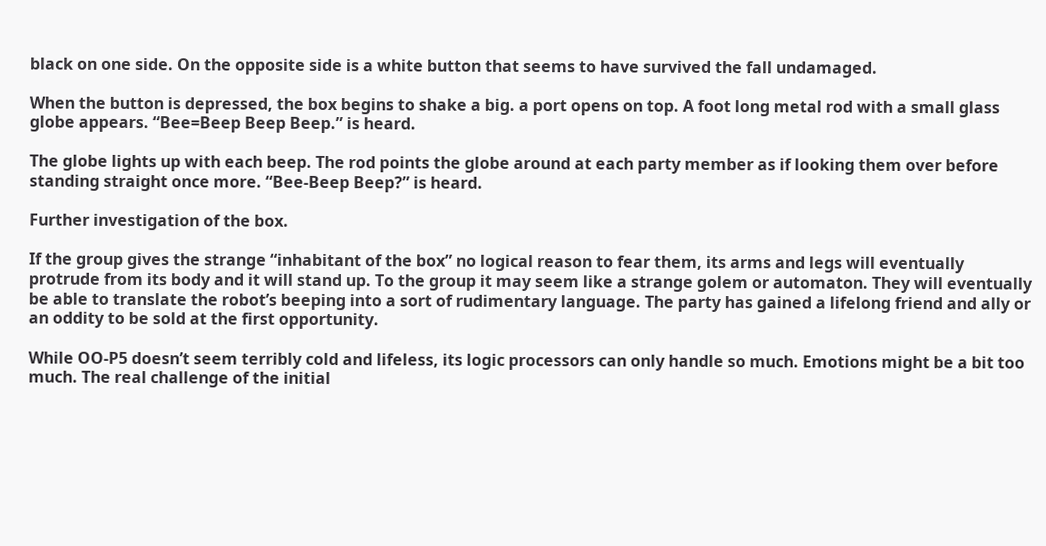black on one side. On the opposite side is a white button that seems to have survived the fall undamaged.

When the button is depressed, the box begins to shake a big. a port opens on top. A foot long metal rod with a small glass globe appears. “Bee=Beep Beep Beep.” is heard.

The globe lights up with each beep. The rod points the globe around at each party member as if looking them over before standing straight once more. “Bee-Beep Beep?” is heard.

Further investigation of the box.

If the group gives the strange “inhabitant of the box” no logical reason to fear them, its arms and legs will eventually protrude from its body and it will stand up. To the group it may seem like a strange golem or automaton. They will eventually be able to translate the robot’s beeping into a sort of rudimentary language. The party has gained a lifelong friend and ally or an oddity to be sold at the first opportunity.

While OO-P5 doesn’t seem terribly cold and lifeless, its logic processors can only handle so much. Emotions might be a bit too much. The real challenge of the initial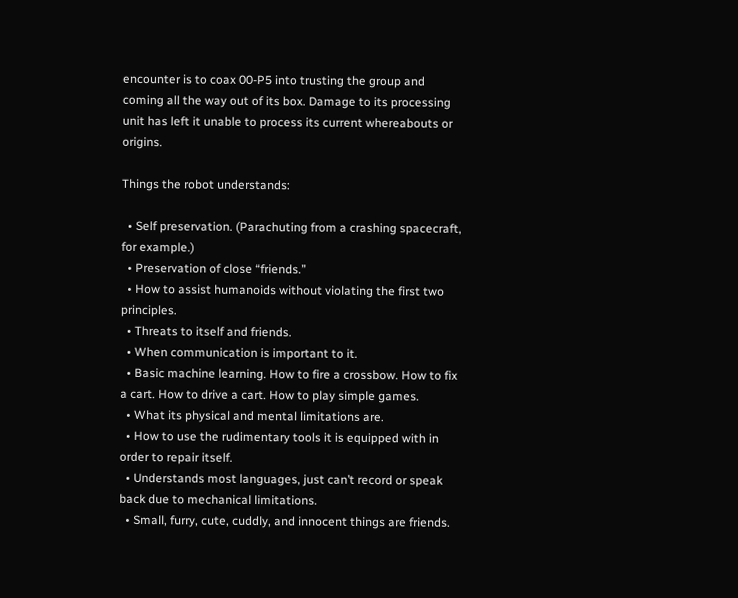encounter is to coax 00-P5 into trusting the group and coming all the way out of its box. Damage to its processing unit has left it unable to process its current whereabouts or origins.

Things the robot understands:

  • Self preservation. (Parachuting from a crashing spacecraft, for example.)
  • Preservation of close “friends.”
  • How to assist humanoids without violating the first two principles.
  • Threats to itself and friends.
  • When communication is important to it.
  • Basic machine learning. How to fire a crossbow. How to fix a cart. How to drive a cart. How to play simple games.
  • What its physical and mental limitations are.
  • How to use the rudimentary tools it is equipped with in order to repair itself.
  • Understands most languages, just can’t record or speak back due to mechanical limitations.
  • Small, furry, cute, cuddly, and innocent things are friends.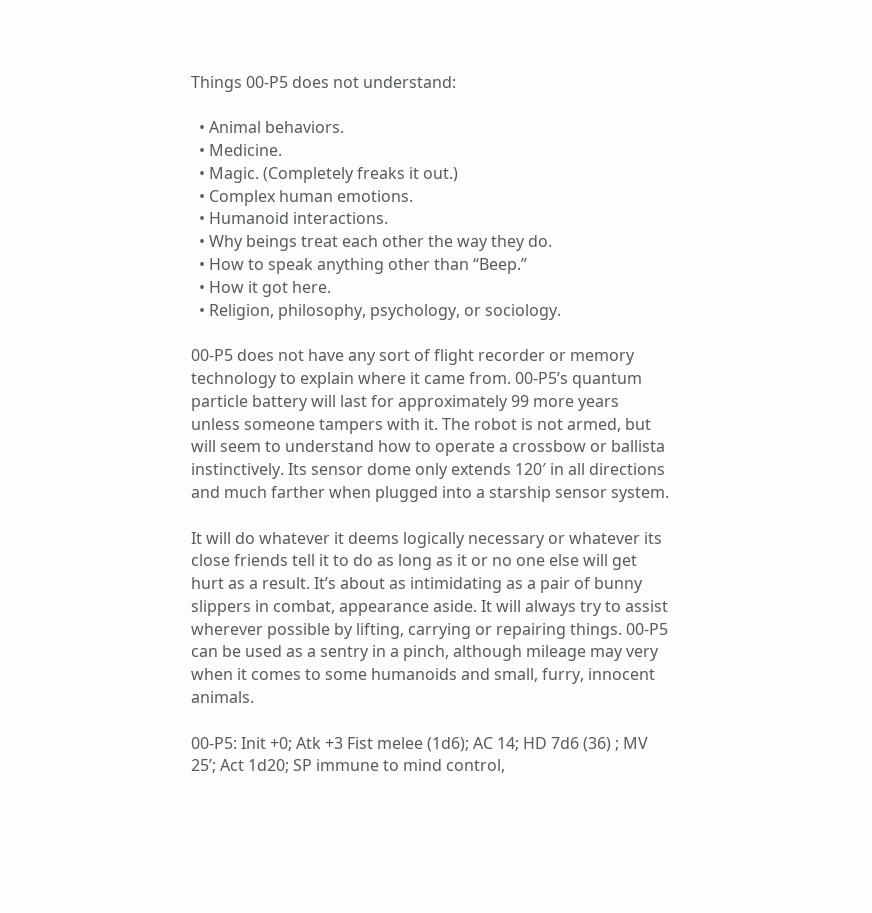Things 00-P5 does not understand:

  • Animal behaviors.
  • Medicine.
  • Magic. (Completely freaks it out.)
  • Complex human emotions.
  • Humanoid interactions.
  • Why beings treat each other the way they do.
  • How to speak anything other than “Beep.”
  • How it got here.
  • Religion, philosophy, psychology, or sociology.

00-P5 does not have any sort of flight recorder or memory technology to explain where it came from. 00-P5’s quantum particle battery will last for approximately 99 more years unless someone tampers with it. The robot is not armed, but will seem to understand how to operate a crossbow or ballista instinctively. Its sensor dome only extends 120′ in all directions and much farther when plugged into a starship sensor system.

It will do whatever it deems logically necessary or whatever its close friends tell it to do as long as it or no one else will get hurt as a result. It’s about as intimidating as a pair of bunny slippers in combat, appearance aside. It will always try to assist wherever possible by lifting, carrying or repairing things. 00-P5 can be used as a sentry in a pinch, although mileage may very when it comes to some humanoids and small, furry, innocent animals.

00-P5: Init +0; Atk +3 Fist melee (1d6); AC 14; HD 7d6 (36) ; MV 25’; Act 1d20; SP immune to mind control,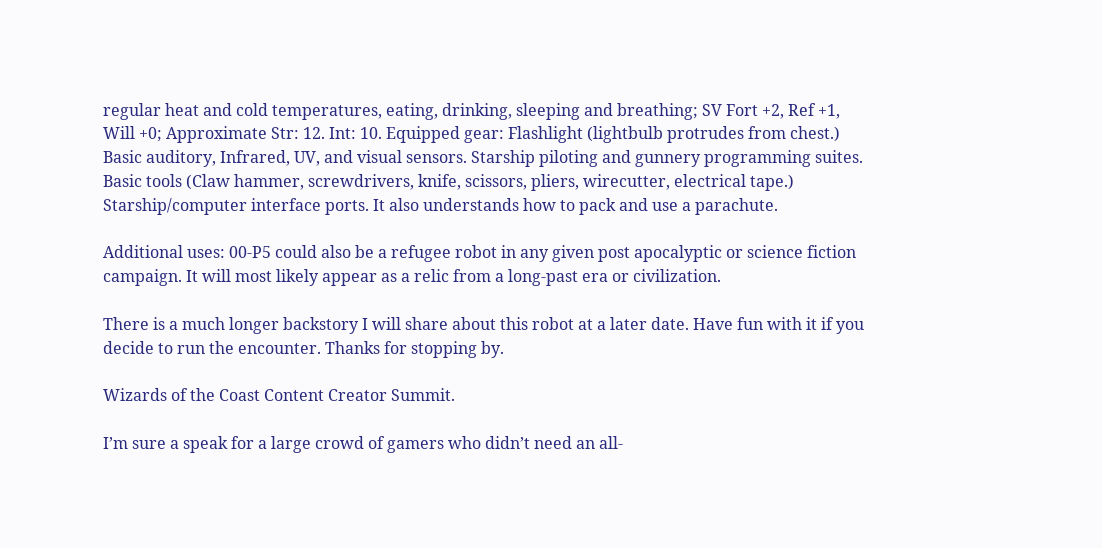regular heat and cold temperatures, eating, drinking, sleeping and breathing; SV Fort +2, Ref +1, Will +0; Approximate Str: 12. Int: 10. Equipped gear: Flashlight (lightbulb protrudes from chest.) Basic auditory, Infrared, UV, and visual sensors. Starship piloting and gunnery programming suites. Basic tools (Claw hammer, screwdrivers, knife, scissors, pliers, wirecutter, electrical tape.) Starship/computer interface ports. It also understands how to pack and use a parachute.

Additional uses: 00-P5 could also be a refugee robot in any given post apocalyptic or science fiction campaign. It will most likely appear as a relic from a long-past era or civilization.

There is a much longer backstory I will share about this robot at a later date. Have fun with it if you decide to run the encounter. Thanks for stopping by.

Wizards of the Coast Content Creator Summit.

I’m sure a speak for a large crowd of gamers who didn’t need an all-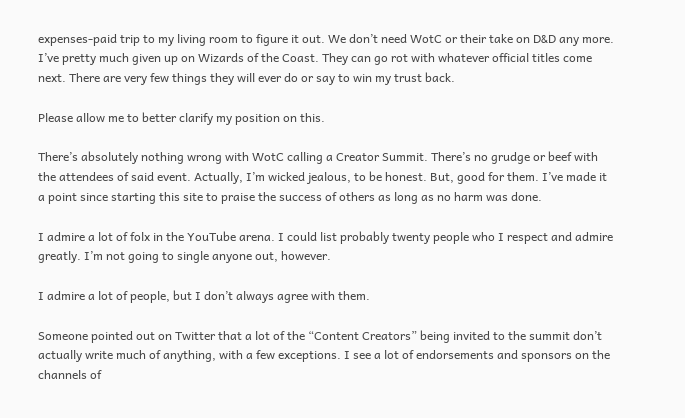expenses-paid trip to my living room to figure it out. We don’t need WotC or their take on D&D any more. I’ve pretty much given up on Wizards of the Coast. They can go rot with whatever official titles come next. There are very few things they will ever do or say to win my trust back.

Please allow me to better clarify my position on this.

There’s absolutely nothing wrong with WotC calling a Creator Summit. There’s no grudge or beef with the attendees of said event. Actually, I’m wicked jealous, to be honest. But, good for them. I’ve made it a point since starting this site to praise the success of others as long as no harm was done.

I admire a lot of folx in the YouTube arena. I could list probably twenty people who I respect and admire greatly. I’m not going to single anyone out, however.

I admire a lot of people, but I don’t always agree with them.

Someone pointed out on Twitter that a lot of the “Content Creators” being invited to the summit don’t actually write much of anything, with a few exceptions. I see a lot of endorsements and sponsors on the channels of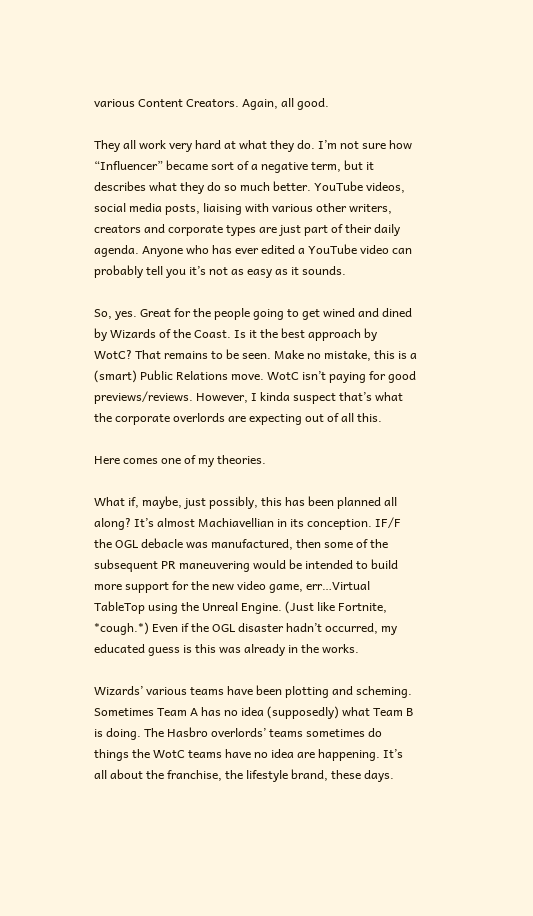various Content Creators. Again, all good.

They all work very hard at what they do. I’m not sure how “Influencer” became sort of a negative term, but it describes what they do so much better. YouTube videos, social media posts, liaising with various other writers, creators and corporate types are just part of their daily agenda. Anyone who has ever edited a YouTube video can probably tell you it’s not as easy as it sounds.

So, yes. Great for the people going to get wined and dined by Wizards of the Coast. Is it the best approach by WotC? That remains to be seen. Make no mistake, this is a (smart) Public Relations move. WotC isn’t paying for good previews/reviews. However, I kinda suspect that’s what the corporate overlords are expecting out of all this.

Here comes one of my theories.

What if, maybe, just possibly, this has been planned all along? It’s almost Machiavellian in its conception. IF/F the OGL debacle was manufactured, then some of the subsequent PR maneuvering would be intended to build more support for the new video game, err…Virtual TableTop using the Unreal Engine. (Just like Fortnite, *cough.*) Even if the OGL disaster hadn’t occurred, my educated guess is this was already in the works.

Wizards’ various teams have been plotting and scheming. Sometimes Team A has no idea (supposedly) what Team B is doing. The Hasbro overlords’ teams sometimes do things the WotC teams have no idea are happening. It’s all about the franchise, the lifestyle brand, these days.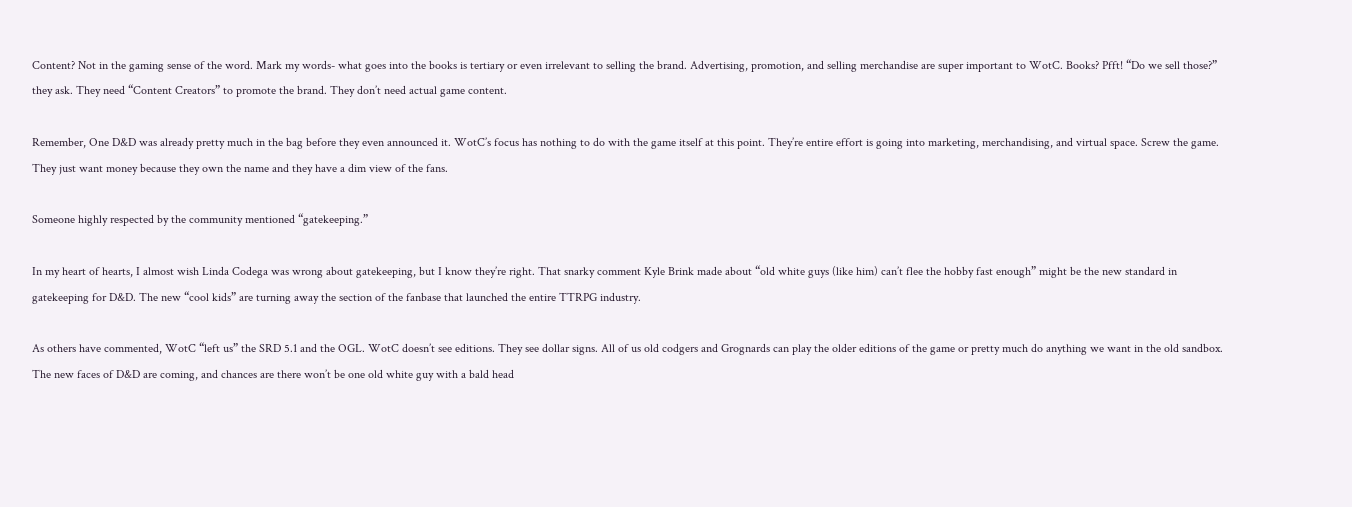Content? Not in the gaming sense of the word. Mark my words- what goes into the books is tertiary or even irrelevant to selling the brand. Advertising, promotion, and selling merchandise are super important to WotC. Books? Pfft! “Do we sell those?” they ask. They need “Content Creators” to promote the brand. They don’t need actual game content.

Remember, One D&D was already pretty much in the bag before they even announced it. WotC’s focus has nothing to do with the game itself at this point. They’re entire effort is going into marketing, merchandising, and virtual space. Screw the game. They just want money because they own the name and they have a dim view of the fans.

Someone highly respected by the community mentioned “gatekeeping.”

In my heart of hearts, I almost wish Linda Codega was wrong about gatekeeping, but I know they’re right. That snarky comment Kyle Brink made about “old white guys (like him) can’t flee the hobby fast enough” might be the new standard in gatekeeping for D&D. The new “cool kids” are turning away the section of the fanbase that launched the entire TTRPG industry.

As others have commented, WotC “left us” the SRD 5.1 and the OGL. WotC doesn’t see editions. They see dollar signs. All of us old codgers and Grognards can play the older editions of the game or pretty much do anything we want in the old sandbox. The new faces of D&D are coming, and chances are there won’t be one old white guy with a bald head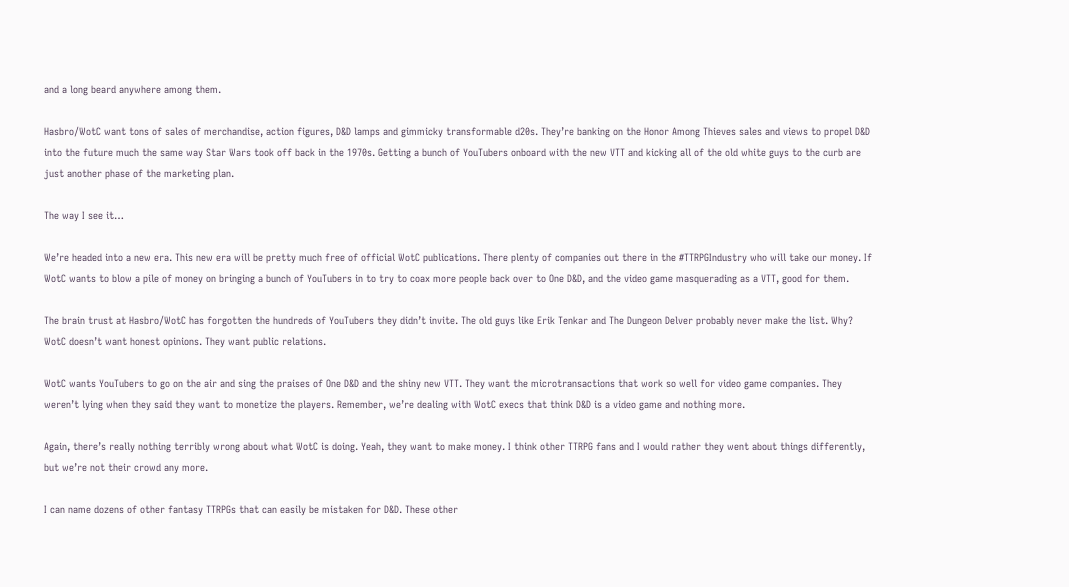and a long beard anywhere among them.

Hasbro/WotC want tons of sales of merchandise, action figures, D&D lamps and gimmicky transformable d20s. They’re banking on the Honor Among Thieves sales and views to propel D&D into the future much the same way Star Wars took off back in the 1970s. Getting a bunch of YouTubers onboard with the new VTT and kicking all of the old white guys to the curb are just another phase of the marketing plan.

The way I see it…

We’re headed into a new era. This new era will be pretty much free of official WotC publications. There plenty of companies out there in the #TTRPGIndustry who will take our money. If WotC wants to blow a pile of money on bringing a bunch of YouTubers in to try to coax more people back over to One D&D, and the video game masquerading as a VTT, good for them.

The brain trust at Hasbro/WotC has forgotten the hundreds of YouTubers they didn’t invite. The old guys like Erik Tenkar and The Dungeon Delver probably never make the list. Why? WotC doesn’t want honest opinions. They want public relations.

WotC wants YouTubers to go on the air and sing the praises of One D&D and the shiny new VTT. They want the microtransactions that work so well for video game companies. They weren’t lying when they said they want to monetize the players. Remember, we’re dealing with WotC execs that think D&D is a video game and nothing more.

Again, there’s really nothing terribly wrong about what WotC is doing. Yeah, they want to make money. I think other TTRPG fans and I would rather they went about things differently, but we’re not their crowd any more.

I can name dozens of other fantasy TTRPGs that can easily be mistaken for D&D. These other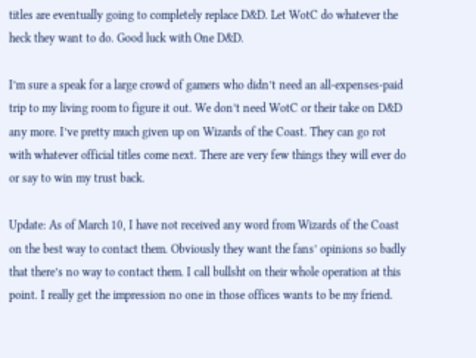titles are eventually going to completely replace D&D. Let WotC do whatever the heck they want to do. Good luck with One D&D.

I’m sure a speak for a large crowd of gamers who didn’t need an all-expenses-paid trip to my living room to figure it out. We don’t need WotC or their take on D&D any more. I’ve pretty much given up on Wizards of the Coast. They can go rot with whatever official titles come next. There are very few things they will ever do or say to win my trust back.

Update: As of March 10, I have not received any word from Wizards of the Coast on the best way to contact them. Obviously they want the fans’ opinions so badly that there’s no way to contact them. I call bullsht on their whole operation at this point. I really get the impression no one in those offices wants to be my friend.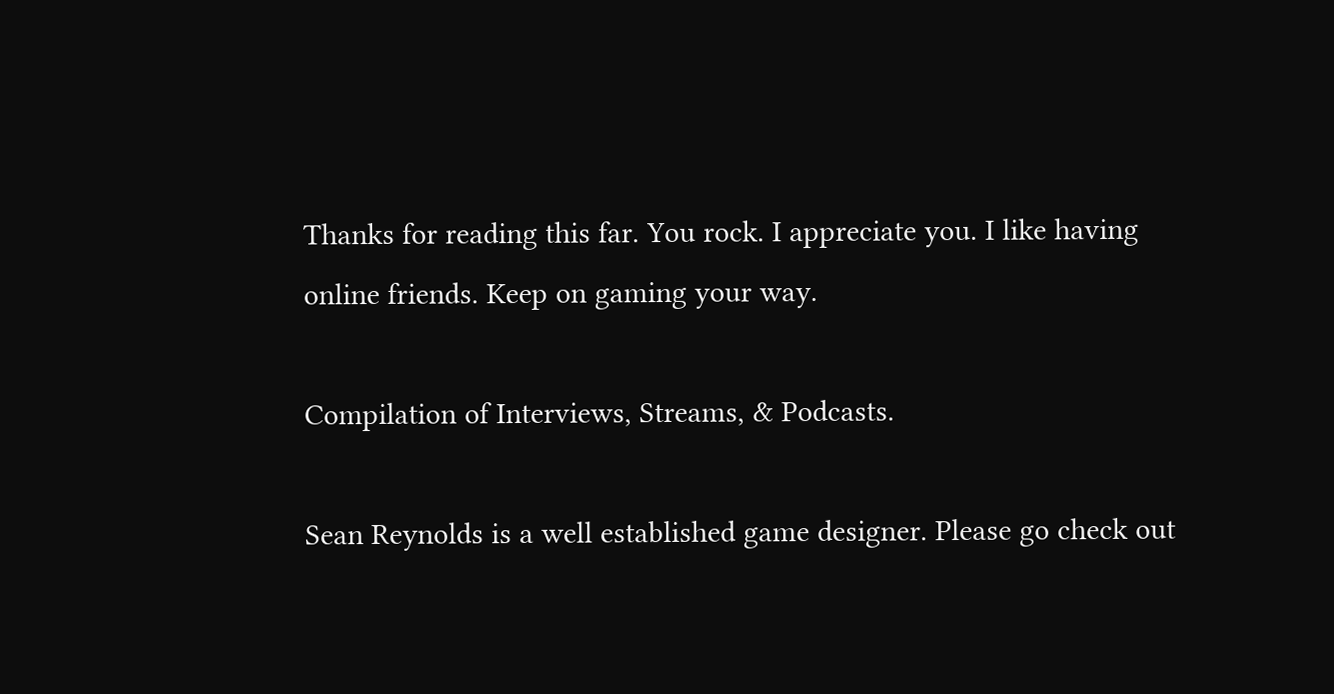Thanks for reading this far. You rock. I appreciate you. I like having online friends. Keep on gaming your way.

Compilation of Interviews, Streams, & Podcasts.

Sean Reynolds is a well established game designer. Please go check out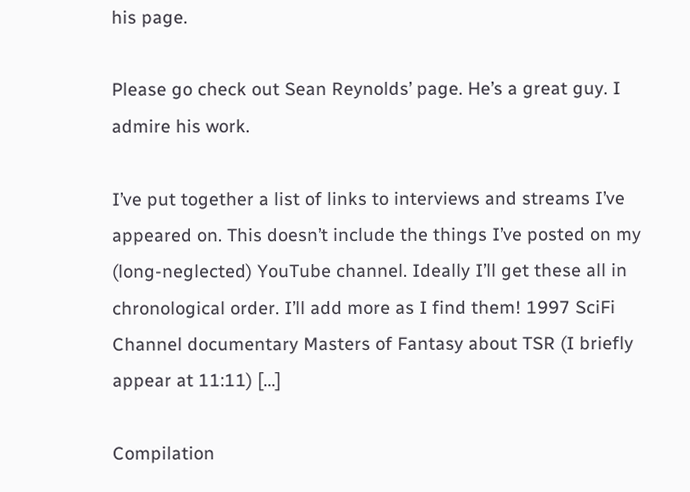his page.

Please go check out Sean Reynolds’ page. He’s a great guy. I admire his work.

I’ve put together a list of links to interviews and streams I’ve appeared on. This doesn’t include the things I’ve posted on my (long-neglected) YouTube channel. Ideally I’ll get these all in chronological order. I’ll add more as I find them! 1997 SciFi Channel documentary Masters of Fantasy about TSR (I briefly appear at 11:11) […]

Compilation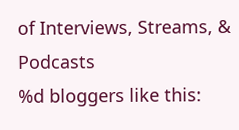of Interviews, Streams, & Podcasts
%d bloggers like this: